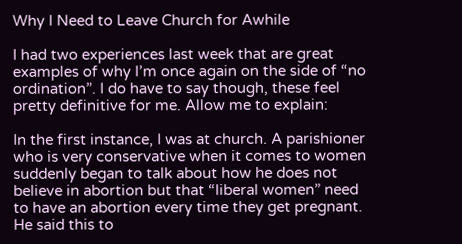Why I Need to Leave Church for Awhile

I had two experiences last week that are great examples of why I’m once again on the side of “no ordination”. I do have to say though, these feel pretty definitive for me. Allow me to explain:

In the first instance, I was at church. A parishioner who is very conservative when it comes to women suddenly began to talk about how he does not believe in abortion but that “liberal women” need to have an abortion every time they get pregnant. He said this to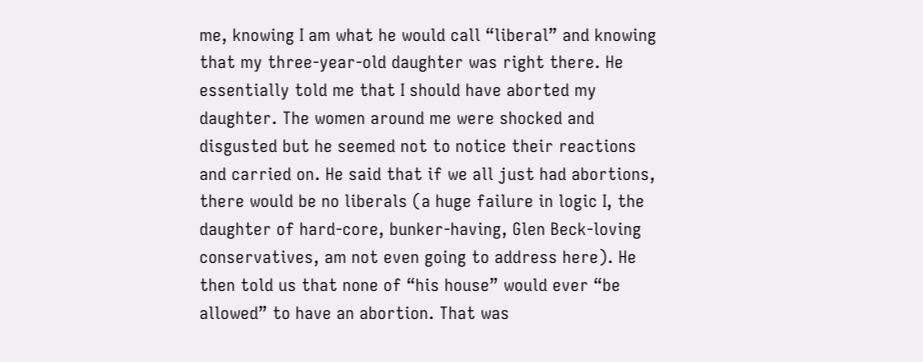me, knowing I am what he would call “liberal” and knowing that my three-year-old daughter was right there. He essentially told me that I should have aborted my daughter. The women around me were shocked and disgusted but he seemed not to notice their reactions and carried on. He said that if we all just had abortions, there would be no liberals (a huge failure in logic I, the daughter of hard-core, bunker-having, Glen Beck-loving conservatives, am not even going to address here). He then told us that none of “his house” would ever “be allowed” to have an abortion. That was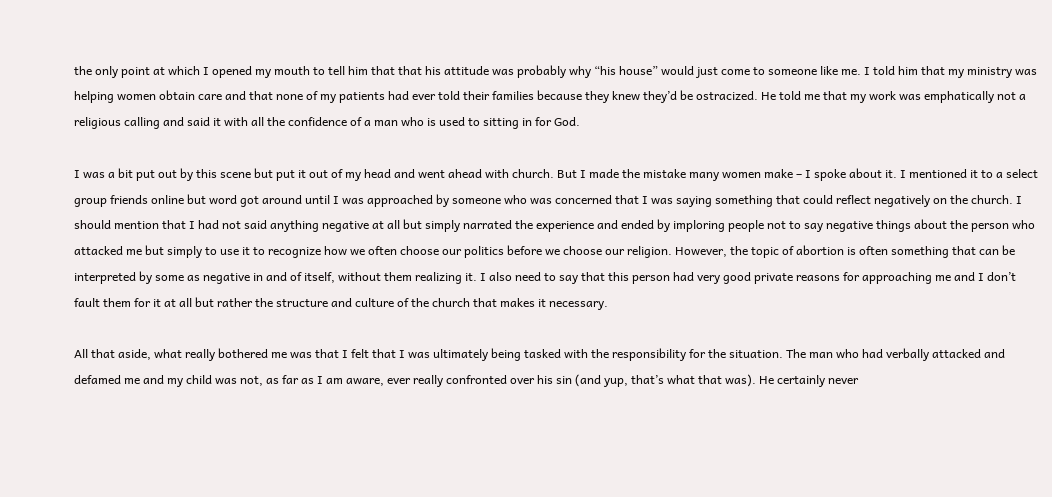the only point at which I opened my mouth to tell him that that his attitude was probably why “his house” would just come to someone like me. I told him that my ministry was helping women obtain care and that none of my patients had ever told their families because they knew they’d be ostracized. He told me that my work was emphatically not a religious calling and said it with all the confidence of a man who is used to sitting in for God.

I was a bit put out by this scene but put it out of my head and went ahead with church. But I made the mistake many women make – I spoke about it. I mentioned it to a select group friends online but word got around until I was approached by someone who was concerned that I was saying something that could reflect negatively on the church. I should mention that I had not said anything negative at all but simply narrated the experience and ended by imploring people not to say negative things about the person who attacked me but simply to use it to recognize how we often choose our politics before we choose our religion. However, the topic of abortion is often something that can be interpreted by some as negative in and of itself, without them realizing it. I also need to say that this person had very good private reasons for approaching me and I don’t fault them for it at all but rather the structure and culture of the church that makes it necessary.

All that aside, what really bothered me was that I felt that I was ultimately being tasked with the responsibility for the situation. The man who had verbally attacked and defamed me and my child was not, as far as I am aware, ever really confronted over his sin (and yup, that’s what that was). He certainly never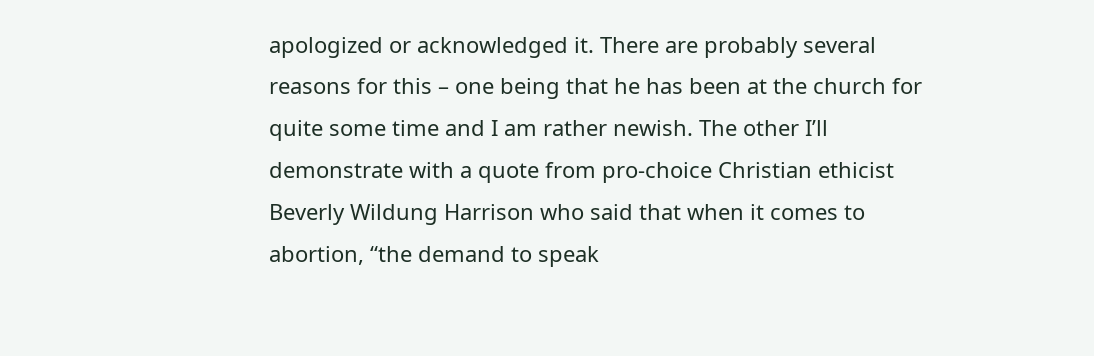apologized or acknowledged it. There are probably several reasons for this – one being that he has been at the church for quite some time and I am rather newish. The other I’ll demonstrate with a quote from pro-choice Christian ethicist Beverly Wildung Harrison who said that when it comes to abortion, “the demand to speak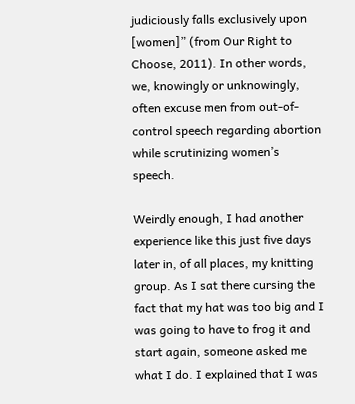judiciously falls exclusively upon [women]” (from Our Right to Choose, 2011). In other words, we, knowingly or unknowingly, often excuse men from out-of-control speech regarding abortion while scrutinizing women’s speech.

Weirdly enough, I had another experience like this just five days later in, of all places, my knitting group. As I sat there cursing the fact that my hat was too big and I was going to have to frog it and start again, someone asked me what I do. I explained that I was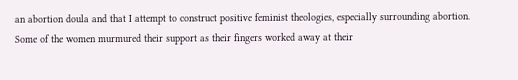an abortion doula and that I attempt to construct positive feminist theologies, especially surrounding abortion. Some of the women murmured their support as their fingers worked away at their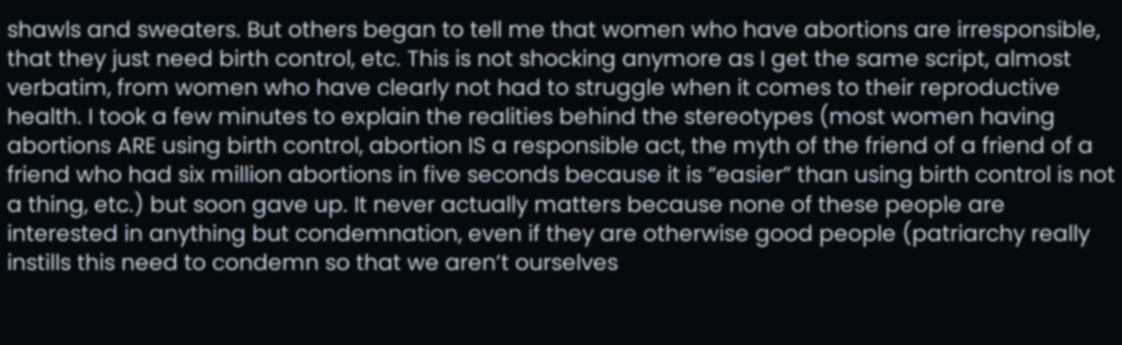shawls and sweaters. But others began to tell me that women who have abortions are irresponsible, that they just need birth control, etc. This is not shocking anymore as I get the same script, almost verbatim, from women who have clearly not had to struggle when it comes to their reproductive health. I took a few minutes to explain the realities behind the stereotypes (most women having abortions ARE using birth control, abortion IS a responsible act, the myth of the friend of a friend of a friend who had six million abortions in five seconds because it is “easier” than using birth control is not a thing, etc.) but soon gave up. It never actually matters because none of these people are interested in anything but condemnation, even if they are otherwise good people (patriarchy really instills this need to condemn so that we aren’t ourselves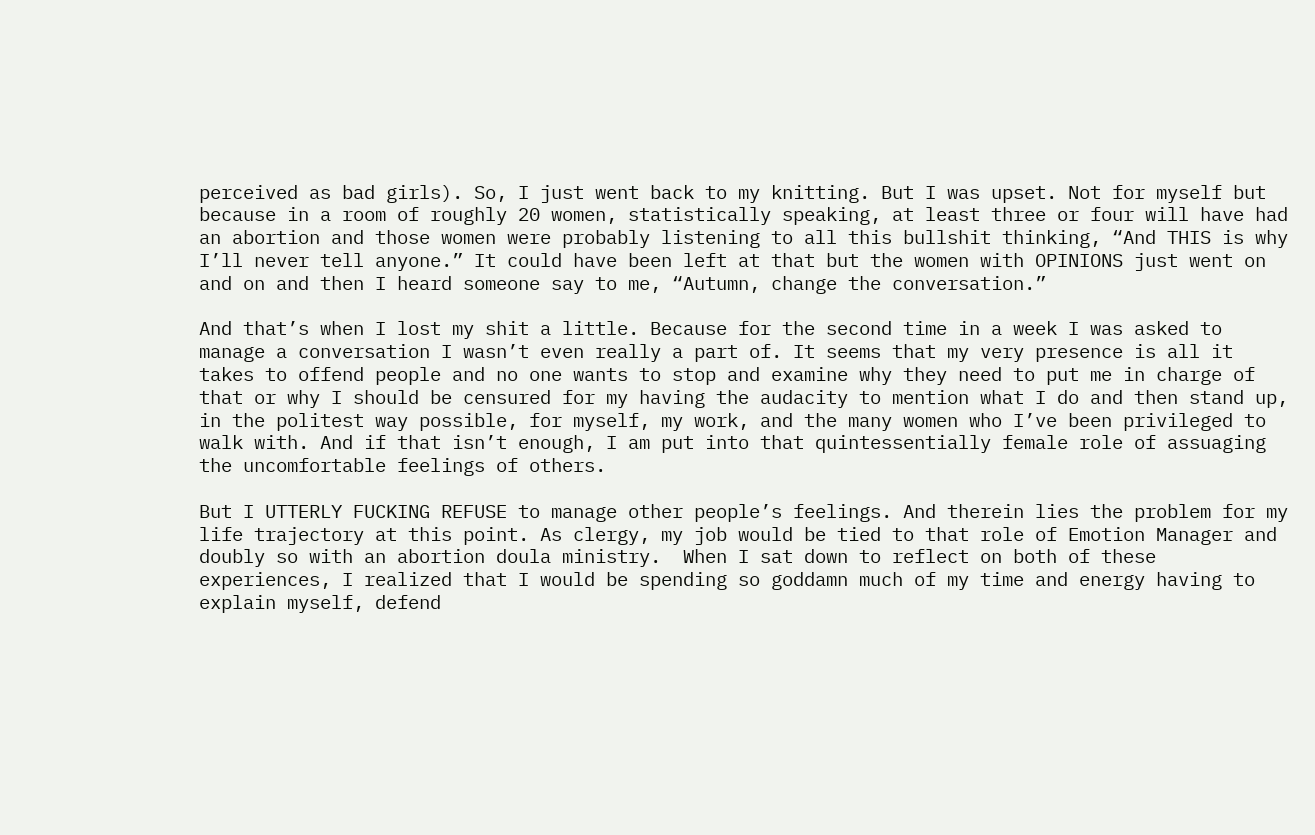perceived as bad girls). So, I just went back to my knitting. But I was upset. Not for myself but because in a room of roughly 20 women, statistically speaking, at least three or four will have had an abortion and those women were probably listening to all this bullshit thinking, “And THIS is why I’ll never tell anyone.” It could have been left at that but the women with OPINIONS just went on and on and then I heard someone say to me, “Autumn, change the conversation.”

And that’s when I lost my shit a little. Because for the second time in a week I was asked to manage a conversation I wasn’t even really a part of. It seems that my very presence is all it takes to offend people and no one wants to stop and examine why they need to put me in charge of that or why I should be censured for my having the audacity to mention what I do and then stand up, in the politest way possible, for myself, my work, and the many women who I’ve been privileged to walk with. And if that isn’t enough, I am put into that quintessentially female role of assuaging the uncomfortable feelings of others.

But I UTTERLY FUCKING REFUSE to manage other people’s feelings. And therein lies the problem for my life trajectory at this point. As clergy, my job would be tied to that role of Emotion Manager and doubly so with an abortion doula ministry.  When I sat down to reflect on both of these experiences, I realized that I would be spending so goddamn much of my time and energy having to explain myself, defend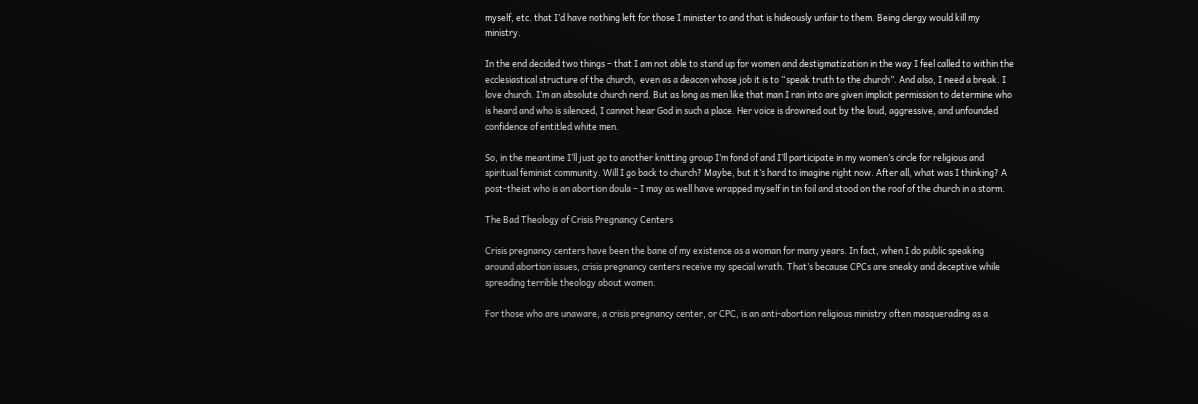myself, etc. that I’d have nothing left for those I minister to and that is hideously unfair to them. Being clergy would kill my ministry.

In the end decided two things – that I am not able to stand up for women and destigmatization in the way I feel called to within the ecclesiastical structure of the church,  even as a deacon whose job it is to “speak truth to the church”. And also, I need a break. I love church. I’m an absolute church nerd. But as long as men like that man I ran into are given implicit permission to determine who is heard and who is silenced, I cannot hear God in such a place. Her voice is drowned out by the loud, aggressive, and unfounded confidence of entitled white men.

So, in the meantime I’ll just go to another knitting group I’m fond of and I’ll participate in my women’s circle for religious and spiritual feminist community. Will I go back to church? Maybe, but it’s hard to imagine right now. After all, what was I thinking? A post-theist who is an abortion doula – I may as well have wrapped myself in tin foil and stood on the roof of the church in a storm.

The Bad Theology of Crisis Pregnancy Centers

Crisis pregnancy centers have been the bane of my existence as a woman for many years. In fact, when I do public speaking around abortion issues, crisis pregnancy centers receive my special wrath. That’s because CPCs are sneaky and deceptive while spreading terrible theology about women.

For those who are unaware, a crisis pregnancy center, or CPC, is an anti-abortion religious ministry often masquerading as a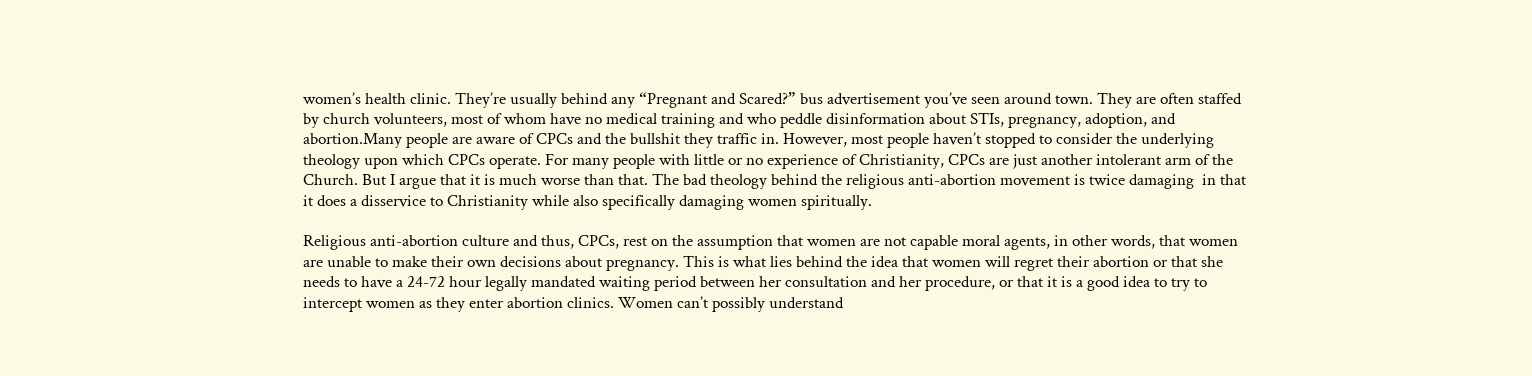women’s health clinic. They’re usually behind any “Pregnant and Scared?” bus advertisement you’ve seen around town. They are often staffed by church volunteers, most of whom have no medical training and who peddle disinformation about STIs, pregnancy, adoption, and abortion.Many people are aware of CPCs and the bullshit they traffic in. However, most people haven’t stopped to consider the underlying theology upon which CPCs operate. For many people with little or no experience of Christianity, CPCs are just another intolerant arm of the Church. But I argue that it is much worse than that. The bad theology behind the religious anti-abortion movement is twice damaging  in that it does a disservice to Christianity while also specifically damaging women spiritually.

Religious anti-abortion culture and thus, CPCs, rest on the assumption that women are not capable moral agents, in other words, that women are unable to make their own decisions about pregnancy. This is what lies behind the idea that women will regret their abortion or that she needs to have a 24-72 hour legally mandated waiting period between her consultation and her procedure, or that it is a good idea to try to intercept women as they enter abortion clinics. Women can’t possibly understand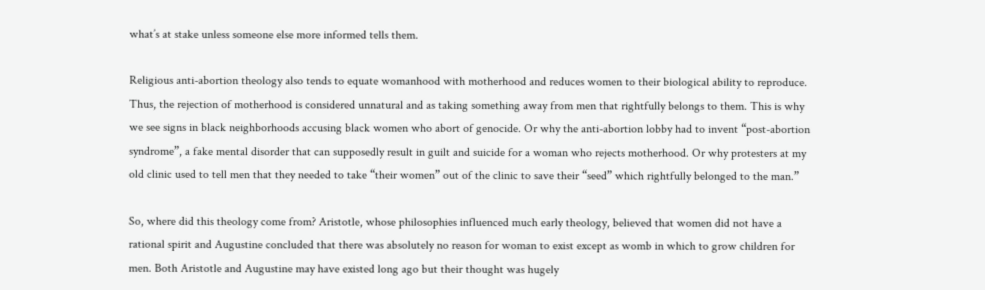what’s at stake unless someone else more informed tells them.

Religious anti-abortion theology also tends to equate womanhood with motherhood and reduces women to their biological ability to reproduce. Thus, the rejection of motherhood is considered unnatural and as taking something away from men that rightfully belongs to them. This is why we see signs in black neighborhoods accusing black women who abort of genocide. Or why the anti-abortion lobby had to invent “post-abortion syndrome”, a fake mental disorder that can supposedly result in guilt and suicide for a woman who rejects motherhood. Or why protesters at my old clinic used to tell men that they needed to take “their women” out of the clinic to save their “seed” which rightfully belonged to the man.”

So, where did this theology come from? Aristotle, whose philosophies influenced much early theology, believed that women did not have a rational spirit and Augustine concluded that there was absolutely no reason for woman to exist except as womb in which to grow children for men. Both Aristotle and Augustine may have existed long ago but their thought was hugely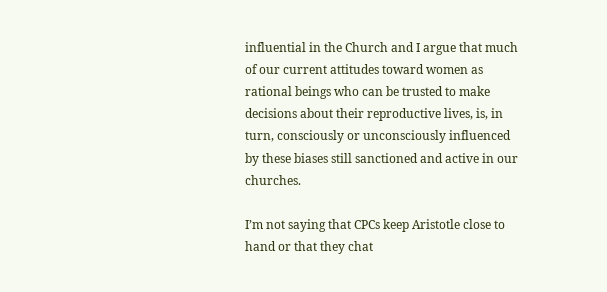influential in the Church and I argue that much of our current attitudes toward women as rational beings who can be trusted to make decisions about their reproductive lives, is, in turn, consciously or unconsciously influenced by these biases still sanctioned and active in our churches.

I’m not saying that CPCs keep Aristotle close to hand or that they chat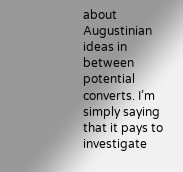about Augustinian ideas in between potential converts. I’m simply saying that it pays to investigate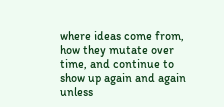where ideas come from, how they mutate over time, and continue to show up again and again unless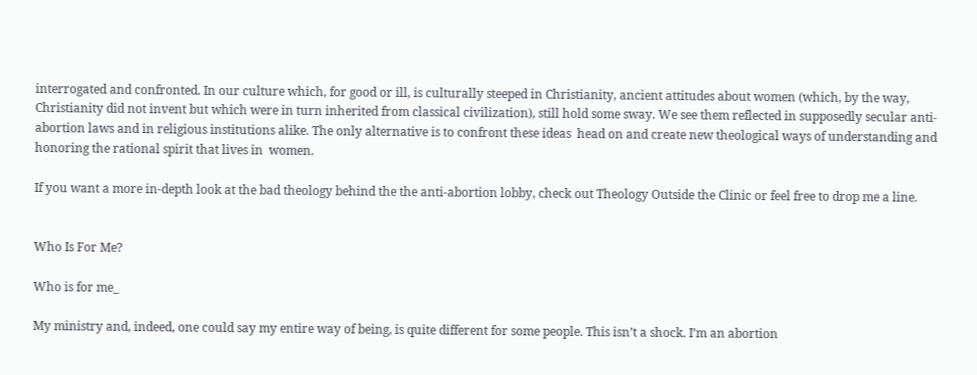interrogated and confronted. In our culture which, for good or ill, is culturally steeped in Christianity, ancient attitudes about women (which, by the way, Christianity did not invent but which were in turn inherited from classical civilization), still hold some sway. We see them reflected in supposedly secular anti-abortion laws and in religious institutions alike. The only alternative is to confront these ideas  head on and create new theological ways of understanding and honoring the rational spirit that lives in  women.

If you want a more in-depth look at the bad theology behind the the anti-abortion lobby, check out Theology Outside the Clinic or feel free to drop me a line.


Who Is For Me?

Who is for me_

My ministry and, indeed, one could say my entire way of being, is quite different for some people. This isn’t a shock. I’m an abortion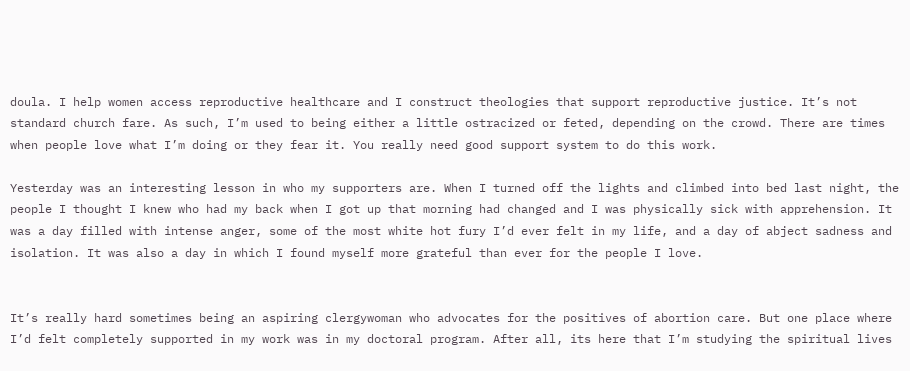doula. I help women access reproductive healthcare and I construct theologies that support reproductive justice. It’s not standard church fare. As such, I’m used to being either a little ostracized or feted, depending on the crowd. There are times when people love what I’m doing or they fear it. You really need good support system to do this work.

Yesterday was an interesting lesson in who my supporters are. When I turned off the lights and climbed into bed last night, the people I thought I knew who had my back when I got up that morning had changed and I was physically sick with apprehension. It was a day filled with intense anger, some of the most white hot fury I’d ever felt in my life, and a day of abject sadness and isolation. It was also a day in which I found myself more grateful than ever for the people I love.


It’s really hard sometimes being an aspiring clergywoman who advocates for the positives of abortion care. But one place where I’d felt completely supported in my work was in my doctoral program. After all, its here that I’m studying the spiritual lives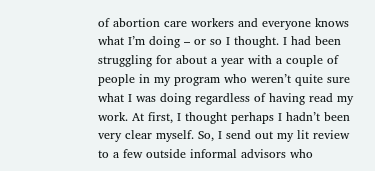of abortion care workers and everyone knows what I’m doing – or so I thought. I had been struggling for about a year with a couple of people in my program who weren’t quite sure what I was doing regardless of having read my work. At first, I thought perhaps I hadn’t been very clear myself. So, I send out my lit review to a few outside informal advisors who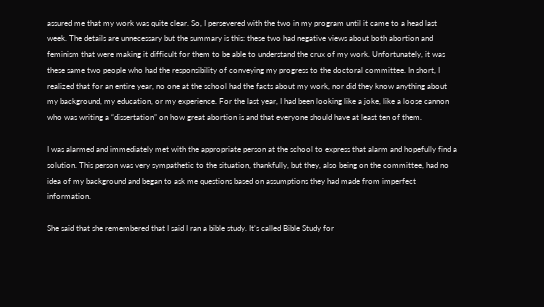assured me that my work was quite clear. So, I persevered with the two in my program until it came to a head last week. The details are unnecessary but the summary is this: these two had negative views about both abortion and feminism that were making it difficult for them to be able to understand the crux of my work. Unfortunately, it was these same two people who had the responsibility of conveying my progress to the doctoral committee. In short, I realized that for an entire year, no one at the school had the facts about my work, nor did they know anything about my background, my education, or my experience. For the last year, I had been looking like a joke, like a loose cannon who was writing a “dissertation” on how great abortion is and that everyone should have at least ten of them.

I was alarmed and immediately met with the appropriate person at the school to express that alarm and hopefully find a solution. This person was very sympathetic to the situation, thankfully, but they, also being on the committee, had no idea of my background and began to ask me questions based on assumptions they had made from imperfect information.

She said that she remembered that I said I ran a bible study. It’s called Bible Study for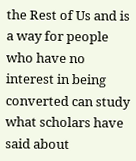the Rest of Us and is a way for people who have no interest in being converted can study what scholars have said about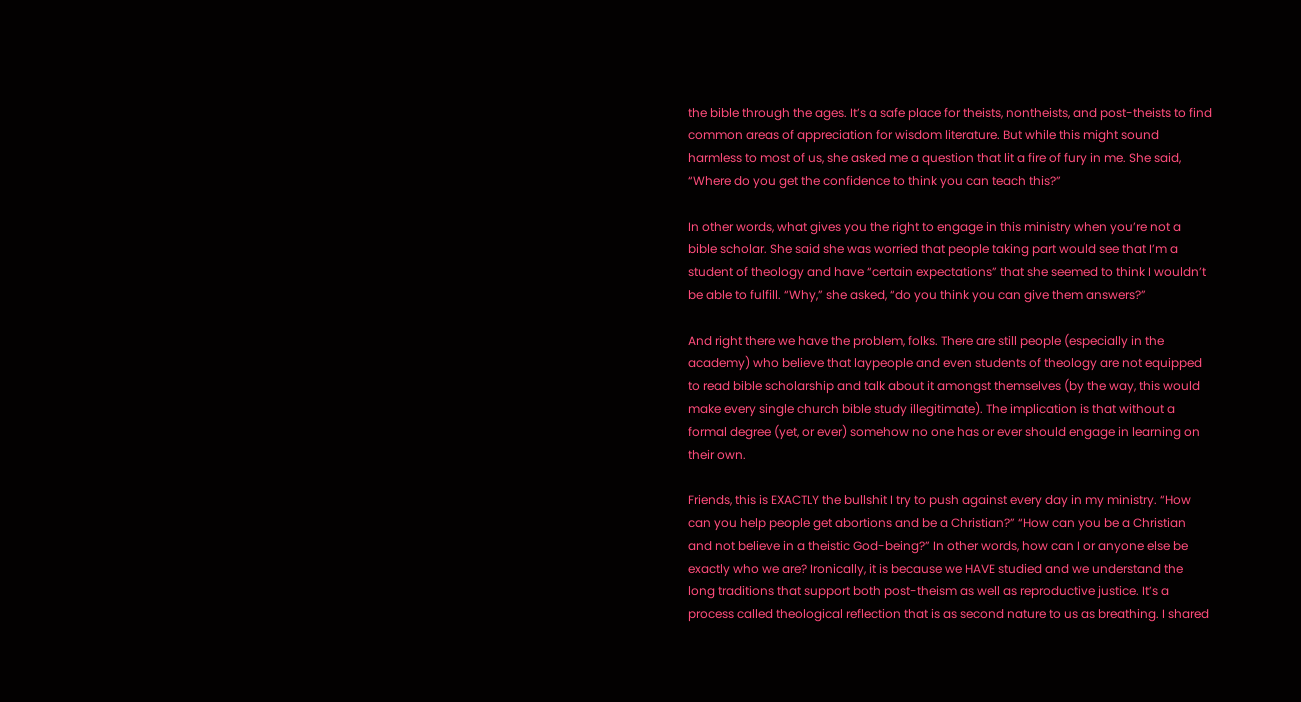the bible through the ages. It’s a safe place for theists, nontheists, and post-theists to find common areas of appreciation for wisdom literature. But while this might sound harmless to most of us, she asked me a question that lit a fire of fury in me. She said, “Where do you get the confidence to think you can teach this?”

In other words, what gives you the right to engage in this ministry when you’re not a bible scholar. She said she was worried that people taking part would see that I’m a student of theology and have “certain expectations” that she seemed to think I wouldn’t be able to fulfill. “Why,” she asked, “do you think you can give them answers?”

And right there we have the problem, folks. There are still people (especially in the academy) who believe that laypeople and even students of theology are not equipped to read bible scholarship and talk about it amongst themselves (by the way, this would make every single church bible study illegitimate). The implication is that without a formal degree (yet, or ever) somehow no one has or ever should engage in learning on their own.

Friends, this is EXACTLY the bullshit I try to push against every day in my ministry. “How can you help people get abortions and be a Christian?” “How can you be a Christian and not believe in a theistic God-being?” In other words, how can I or anyone else be exactly who we are? Ironically, it is because we HAVE studied and we understand the long traditions that support both post-theism as well as reproductive justice. It’s a process called theological reflection that is as second nature to us as breathing. I shared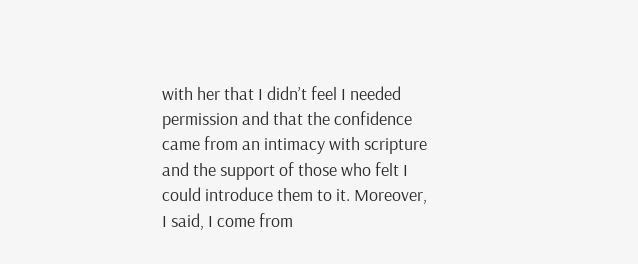with her that I didn’t feel I needed permission and that the confidence came from an intimacy with scripture and the support of those who felt I could introduce them to it. Moreover, I said, I come from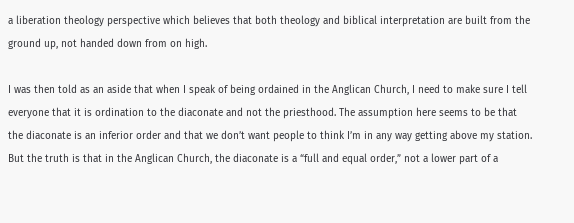a liberation theology perspective which believes that both theology and biblical interpretation are built from the ground up, not handed down from on high.

I was then told as an aside that when I speak of being ordained in the Anglican Church, I need to make sure I tell everyone that it is ordination to the diaconate and not the priesthood. The assumption here seems to be that the diaconate is an inferior order and that we don’t want people to think I’m in any way getting above my station. But the truth is that in the Anglican Church, the diaconate is a “full and equal order,” not a lower part of a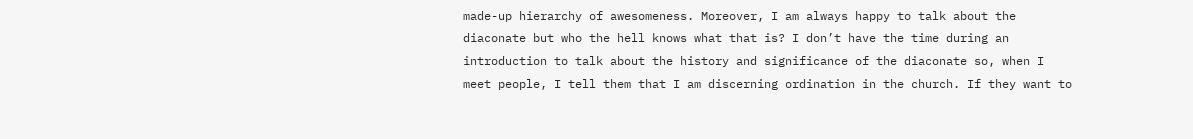made-up hierarchy of awesomeness. Moreover, I am always happy to talk about the diaconate but who the hell knows what that is? I don’t have the time during an introduction to talk about the history and significance of the diaconate so, when I meet people, I tell them that I am discerning ordination in the church. If they want to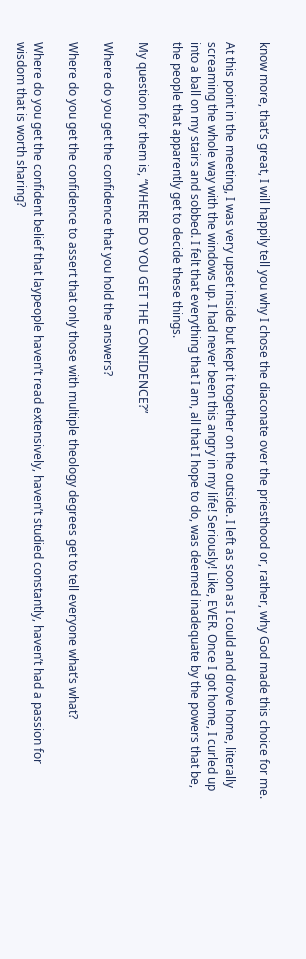know more, that’s great, I will happily tell you why I chose the diaconate over the priesthood or, rather, why God made this choice for me.

At this point in the meeting, I was very upset inside but kept it together on the outside. I left as soon as I could and drove home, literally screaming the whole way with the windows up. I had never been this angry in my life! Seriously! Like, EVER. Once I got home, I curled up into a ball on my stairs and sobbed. I felt that everything that I am, all that I hope to do, was deemed inadequate by the powers that be, the people that apparently get to decide these things.

My question for them is, “WHERE DO YOU GET THE CONFIDENCE?”

Where do you get the confidence that you hold the answers?

Where do you get the confidence to assert that only those with multiple theology degrees get to tell everyone what’s what?

Where do you get the confident belief that laypeople haven’t read extensively, haven’t studied constantly, haven’t had a passion for wisdom that is worth sharing?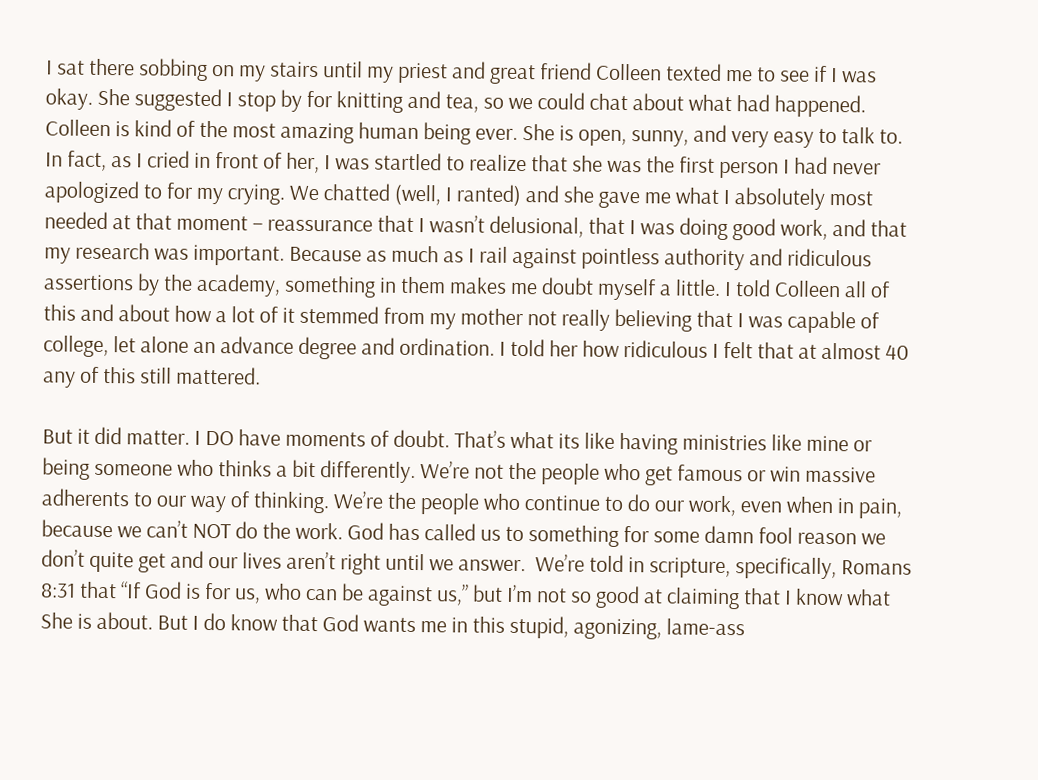I sat there sobbing on my stairs until my priest and great friend Colleen texted me to see if I was okay. She suggested I stop by for knitting and tea, so we could chat about what had happened. Colleen is kind of the most amazing human being ever. She is open, sunny, and very easy to talk to. In fact, as I cried in front of her, I was startled to realize that she was the first person I had never apologized to for my crying. We chatted (well, I ranted) and she gave me what I absolutely most needed at that moment – reassurance that I wasn’t delusional, that I was doing good work, and that my research was important. Because as much as I rail against pointless authority and ridiculous assertions by the academy, something in them makes me doubt myself a little. I told Colleen all of this and about how a lot of it stemmed from my mother not really believing that I was capable of college, let alone an advance degree and ordination. I told her how ridiculous I felt that at almost 40 any of this still mattered.

But it did matter. I DO have moments of doubt. That’s what its like having ministries like mine or being someone who thinks a bit differently. We’re not the people who get famous or win massive adherents to our way of thinking. We’re the people who continue to do our work, even when in pain, because we can’t NOT do the work. God has called us to something for some damn fool reason we don’t quite get and our lives aren’t right until we answer.  We’re told in scripture, specifically, Romans 8:31 that “If God is for us, who can be against us,” but I’m not so good at claiming that I know what She is about. But I do know that God wants me in this stupid, agonizing, lame-ass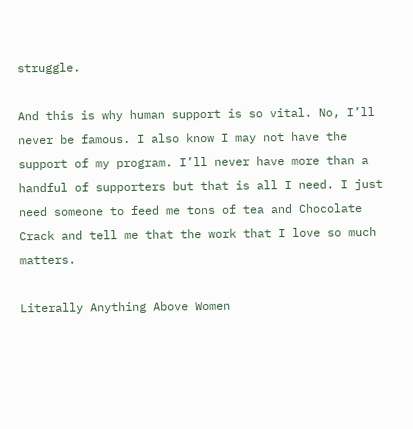struggle.

And this is why human support is so vital. No, I’ll never be famous. I also know I may not have the support of my program. I’ll never have more than a handful of supporters but that is all I need. I just need someone to feed me tons of tea and Chocolate Crack and tell me that the work that I love so much matters.

Literally Anything Above Women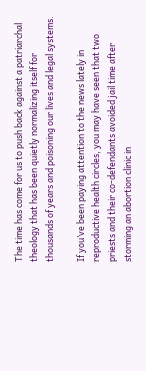The time has come for us to push back against a patriarchal theology that has been quietly normalizing itself for thousands of years and poisoning our lives and legal systems.

If you’ve been paying attention to the news lately in reproductive health circles, you may have seen that two priests and their co-defendants avoided jail time after storming an abortion clinic in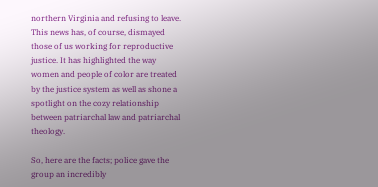northern Virginia and refusing to leave. This news has, of course, dismayed those of us working for reproductive justice. It has highlighted the way women and people of color are treated by the justice system as well as shone a spotlight on the cozy relationship between patriarchal law and patriarchal theology.

So, here are the facts; police gave the group an incredibly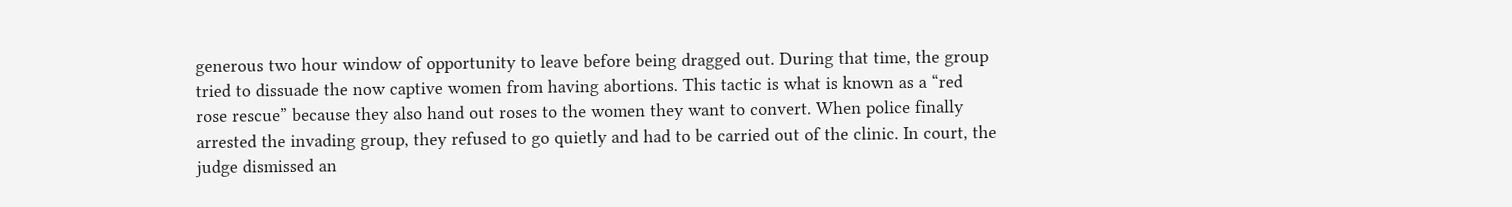generous two hour window of opportunity to leave before being dragged out. During that time, the group tried to dissuade the now captive women from having abortions. This tactic is what is known as a “red rose rescue” because they also hand out roses to the women they want to convert. When police finally arrested the invading group, they refused to go quietly and had to be carried out of the clinic. In court, the judge dismissed an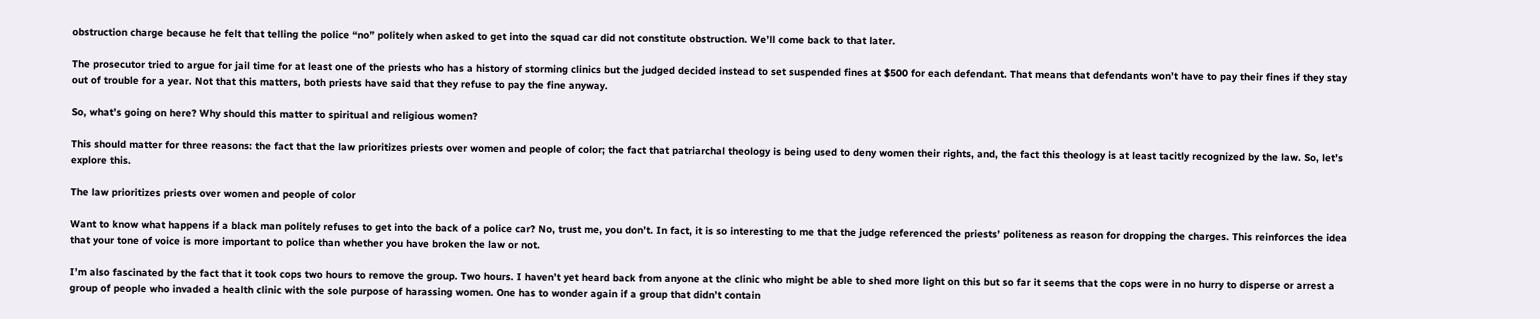obstruction charge because he felt that telling the police “no” politely when asked to get into the squad car did not constitute obstruction. We’ll come back to that later.

The prosecutor tried to argue for jail time for at least one of the priests who has a history of storming clinics but the judged decided instead to set suspended fines at $500 for each defendant. That means that defendants won’t have to pay their fines if they stay out of trouble for a year. Not that this matters, both priests have said that they refuse to pay the fine anyway.

So, what’s going on here? Why should this matter to spiritual and religious women?

This should matter for three reasons: the fact that the law prioritizes priests over women and people of color; the fact that patriarchal theology is being used to deny women their rights, and, the fact this theology is at least tacitly recognized by the law. So, let’s explore this.

The law prioritizes priests over women and people of color

Want to know what happens if a black man politely refuses to get into the back of a police car? No, trust me, you don’t. In fact, it is so interesting to me that the judge referenced the priests’ politeness as reason for dropping the charges. This reinforces the idea that your tone of voice is more important to police than whether you have broken the law or not.

I’m also fascinated by the fact that it took cops two hours to remove the group. Two hours. I haven’t yet heard back from anyone at the clinic who might be able to shed more light on this but so far it seems that the cops were in no hurry to disperse or arrest a group of people who invaded a health clinic with the sole purpose of harassing women. One has to wonder again if a group that didn’t contain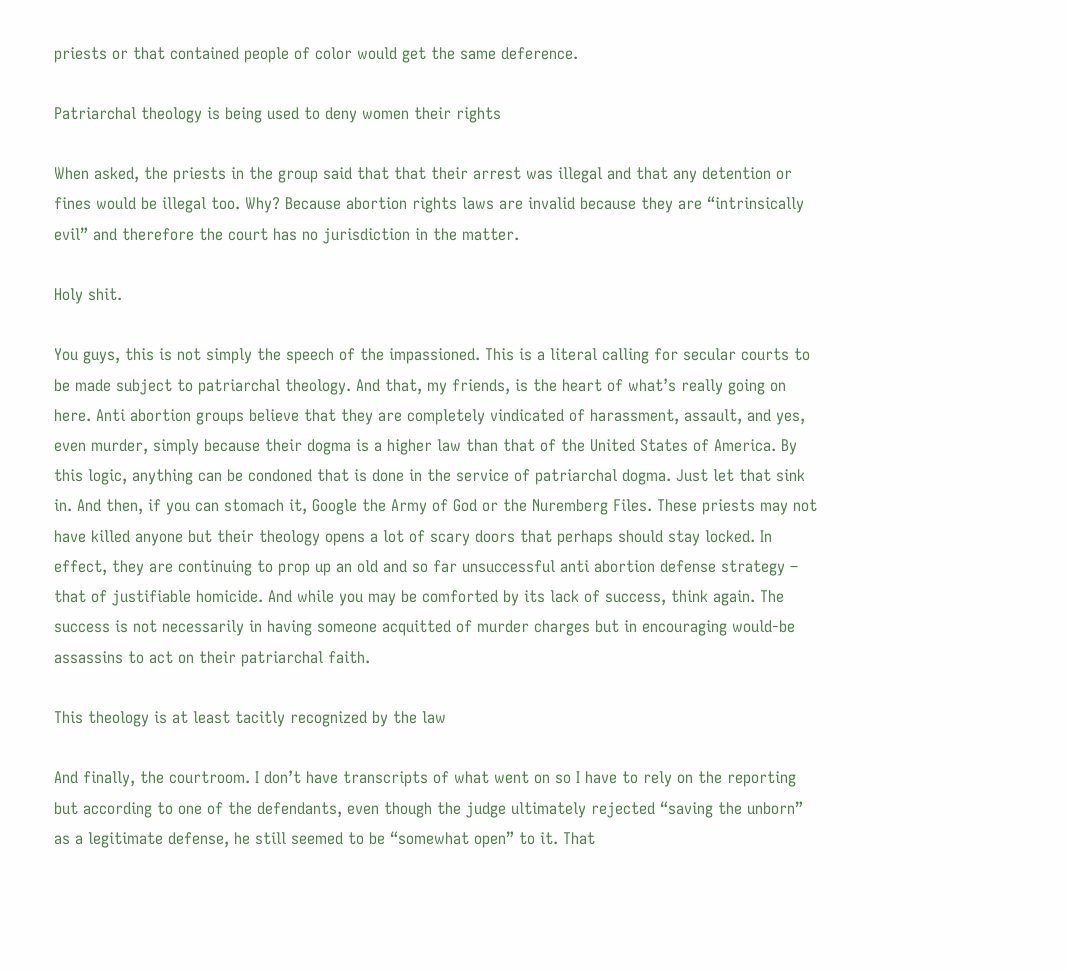priests or that contained people of color would get the same deference.

Patriarchal theology is being used to deny women their rights

When asked, the priests in the group said that that their arrest was illegal and that any detention or fines would be illegal too. Why? Because abortion rights laws are invalid because they are “intrinsically evil” and therefore the court has no jurisdiction in the matter.

Holy shit.

You guys, this is not simply the speech of the impassioned. This is a literal calling for secular courts to be made subject to patriarchal theology. And that, my friends, is the heart of what’s really going on here. Anti abortion groups believe that they are completely vindicated of harassment, assault, and yes, even murder, simply because their dogma is a higher law than that of the United States of America. By this logic, anything can be condoned that is done in the service of patriarchal dogma. Just let that sink in. And then, if you can stomach it, Google the Army of God or the Nuremberg Files. These priests may not have killed anyone but their theology opens a lot of scary doors that perhaps should stay locked. In effect, they are continuing to prop up an old and so far unsuccessful anti abortion defense strategy – that of justifiable homicide. And while you may be comforted by its lack of success, think again. The success is not necessarily in having someone acquitted of murder charges but in encouraging would-be assassins to act on their patriarchal faith.

This theology is at least tacitly recognized by the law

And finally, the courtroom. I don’t have transcripts of what went on so I have to rely on the reporting but according to one of the defendants, even though the judge ultimately rejected “saving the unborn” as a legitimate defense, he still seemed to be “somewhat open” to it. That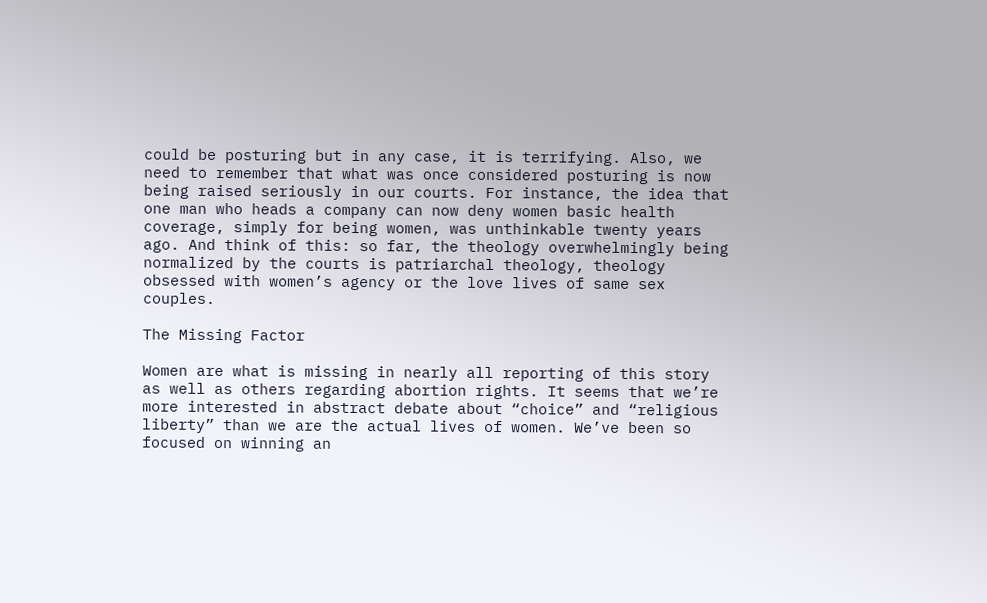could be posturing but in any case, it is terrifying. Also, we need to remember that what was once considered posturing is now being raised seriously in our courts. For instance, the idea that one man who heads a company can now deny women basic health coverage, simply for being women, was unthinkable twenty years ago. And think of this: so far, the theology overwhelmingly being normalized by the courts is patriarchal theology, theology obsessed with women’s agency or the love lives of same sex couples.

The Missing Factor

Women are what is missing in nearly all reporting of this story as well as others regarding abortion rights. It seems that we’re more interested in abstract debate about “choice” and “religious liberty” than we are the actual lives of women. We’ve been so focused on winning an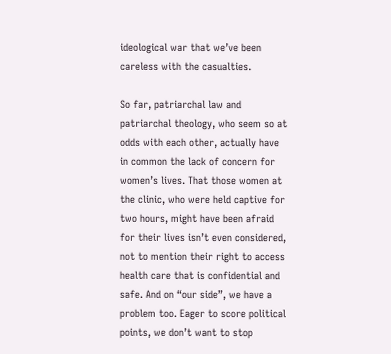ideological war that we’ve been careless with the casualties.

So far, patriarchal law and patriarchal theology, who seem so at odds with each other, actually have in common the lack of concern for women’s lives. That those women at the clinic, who were held captive for two hours, might have been afraid for their lives isn’t even considered, not to mention their right to access health care that is confidential and safe. And on “our side”, we have a problem too. Eager to score political points, we don’t want to stop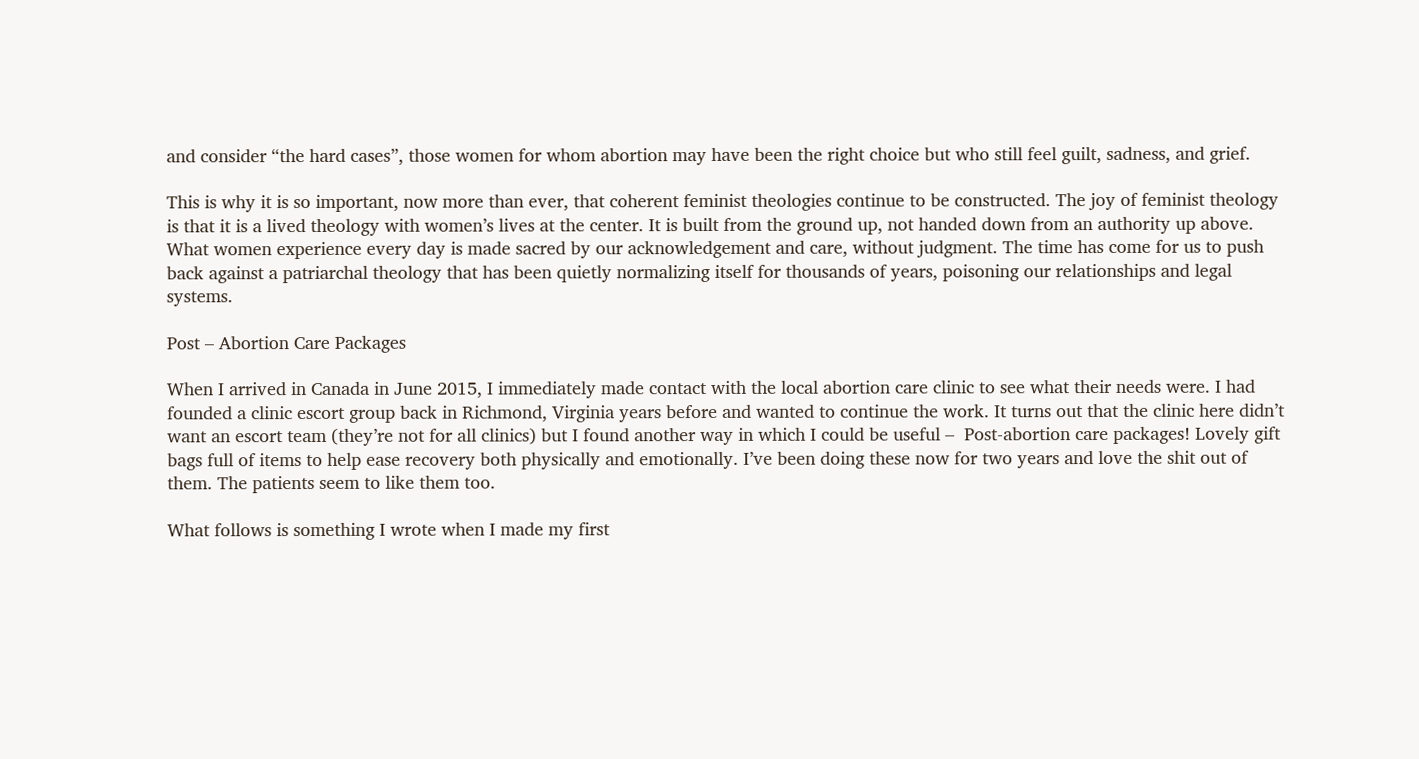and consider “the hard cases”, those women for whom abortion may have been the right choice but who still feel guilt, sadness, and grief.

This is why it is so important, now more than ever, that coherent feminist theologies continue to be constructed. The joy of feminist theology is that it is a lived theology with women’s lives at the center. It is built from the ground up, not handed down from an authority up above. What women experience every day is made sacred by our acknowledgement and care, without judgment. The time has come for us to push back against a patriarchal theology that has been quietly normalizing itself for thousands of years, poisoning our relationships and legal systems.

Post – Abortion Care Packages

When I arrived in Canada in June 2015, I immediately made contact with the local abortion care clinic to see what their needs were. I had founded a clinic escort group back in Richmond, Virginia years before and wanted to continue the work. It turns out that the clinic here didn’t want an escort team (they’re not for all clinics) but I found another way in which I could be useful –  Post-abortion care packages! Lovely gift bags full of items to help ease recovery both physically and emotionally. I’ve been doing these now for two years and love the shit out of them. The patients seem to like them too.

What follows is something I wrote when I made my first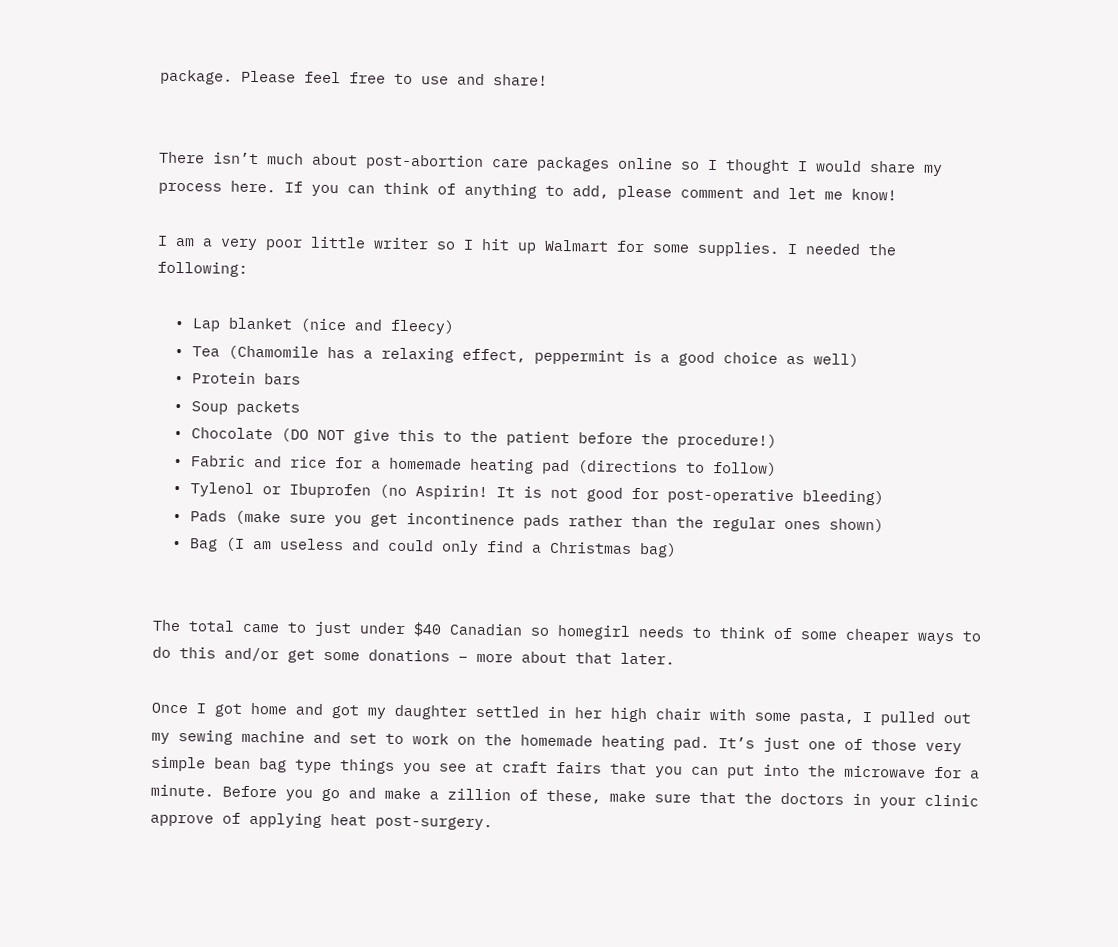package. Please feel free to use and share!


There isn’t much about post-abortion care packages online so I thought I would share my process here. If you can think of anything to add, please comment and let me know!

I am a very poor little writer so I hit up Walmart for some supplies. I needed the following:

  • Lap blanket (nice and fleecy)
  • Tea (Chamomile has a relaxing effect, peppermint is a good choice as well)
  • Protein bars
  • Soup packets
  • Chocolate (DO NOT give this to the patient before the procedure!)
  • Fabric and rice for a homemade heating pad (directions to follow)
  • Tylenol or Ibuprofen (no Aspirin! It is not good for post-operative bleeding)
  • Pads (make sure you get incontinence pads rather than the regular ones shown)
  • Bag (I am useless and could only find a Christmas bag)


The total came to just under $40 Canadian so homegirl needs to think of some cheaper ways to do this and/or get some donations – more about that later.

Once I got home and got my daughter settled in her high chair with some pasta, I pulled out my sewing machine and set to work on the homemade heating pad. It’s just one of those very simple bean bag type things you see at craft fairs that you can put into the microwave for a minute. Before you go and make a zillion of these, make sure that the doctors in your clinic approve of applying heat post-surgery.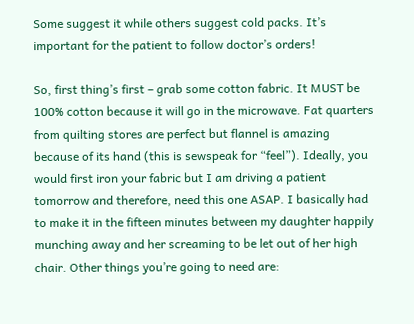Some suggest it while others suggest cold packs. It’s important for the patient to follow doctor’s orders!

So, first thing’s first – grab some cotton fabric. It MUST be 100% cotton because it will go in the microwave. Fat quarters from quilting stores are perfect but flannel is amazing because of its hand (this is sewspeak for “feel”). Ideally, you would first iron your fabric but I am driving a patient tomorrow and therefore, need this one ASAP. I basically had to make it in the fifteen minutes between my daughter happily munching away and her screaming to be let out of her high chair. Other things you’re going to need are: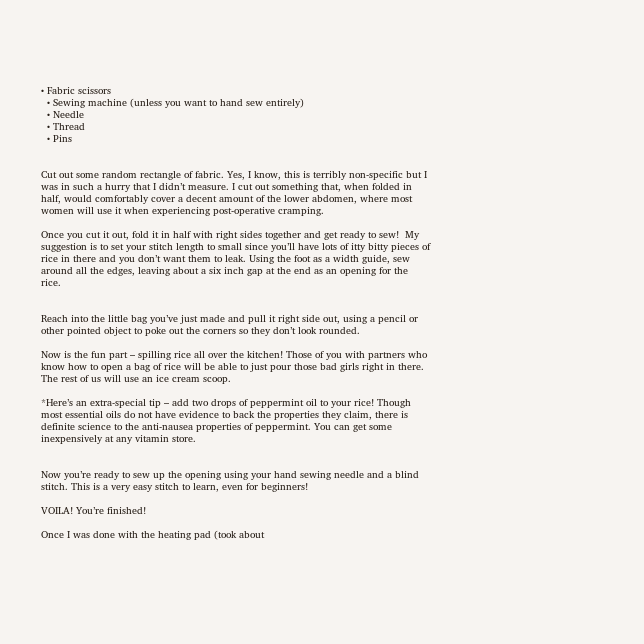• Fabric scissors
  • Sewing machine (unless you want to hand sew entirely)
  • Needle
  • Thread
  • Pins


Cut out some random rectangle of fabric. Yes, I know, this is terribly non-specific but I was in such a hurry that I didn’t measure. I cut out something that, when folded in half, would comfortably cover a decent amount of the lower abdomen, where most women will use it when experiencing post-operative cramping.

Once you cut it out, fold it in half with right sides together and get ready to sew!  My suggestion is to set your stitch length to small since you’ll have lots of itty bitty pieces of rice in there and you don’t want them to leak. Using the foot as a width guide, sew around all the edges, leaving about a six inch gap at the end as an opening for the rice.


Reach into the little bag you’ve just made and pull it right side out, using a pencil or other pointed object to poke out the corners so they don’t look rounded.

Now is the fun part – spilling rice all over the kitchen! Those of you with partners who know how to open a bag of rice will be able to just pour those bad girls right in there. The rest of us will use an ice cream scoop.

*Here’s an extra-special tip – add two drops of peppermint oil to your rice! Though most essential oils do not have evidence to back the properties they claim, there is definite science to the anti-nausea properties of peppermint. You can get some inexpensively at any vitamin store.


Now you’re ready to sew up the opening using your hand sewing needle and a blind stitch. This is a very easy stitch to learn, even for beginners!

VOILA! You’re finished!

Once I was done with the heating pad (took about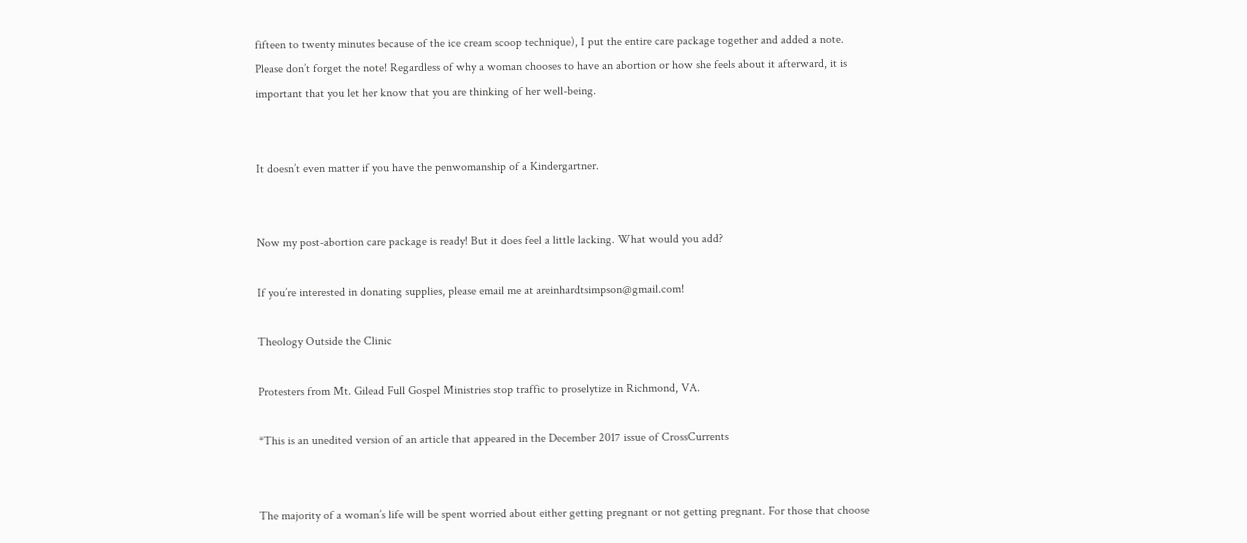fifteen to twenty minutes because of the ice cream scoop technique), I put the entire care package together and added a note. Please don’t forget the note! Regardless of why a woman chooses to have an abortion or how she feels about it afterward, it is important that you let her know that you are thinking of her well-being.


It doesn’t even matter if you have the penwomanship of a Kindergartner.


Now my post-abortion care package is ready! But it does feel a little lacking. What would you add?

If you’re interested in donating supplies, please email me at areinhardtsimpson@gmail.com!

Theology Outside the Clinic

Protesters from Mt. Gilead Full Gospel Ministries stop traffic to proselytize in Richmond, VA.

*This is an unedited version of an article that appeared in the December 2017 issue of CrossCurrents


The majority of a woman’s life will be spent worried about either getting pregnant or not getting pregnant. For those that choose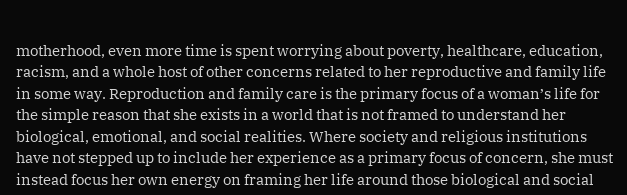motherhood, even more time is spent worrying about poverty, healthcare, education, racism, and a whole host of other concerns related to her reproductive and family life in some way. Reproduction and family care is the primary focus of a woman’s life for the simple reason that she exists in a world that is not framed to understand her biological, emotional, and social realities. Where society and religious institutions have not stepped up to include her experience as a primary focus of concern, she must instead focus her own energy on framing her life around those biological and social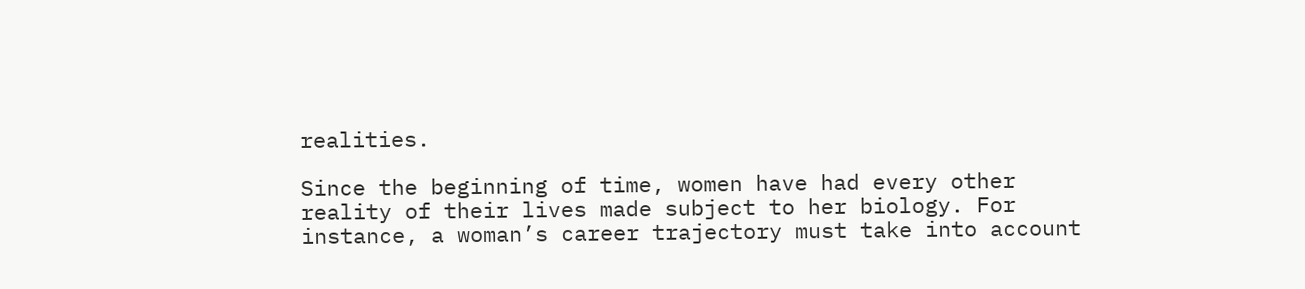realities.

Since the beginning of time, women have had every other reality of their lives made subject to her biology. For instance, a woman’s career trajectory must take into account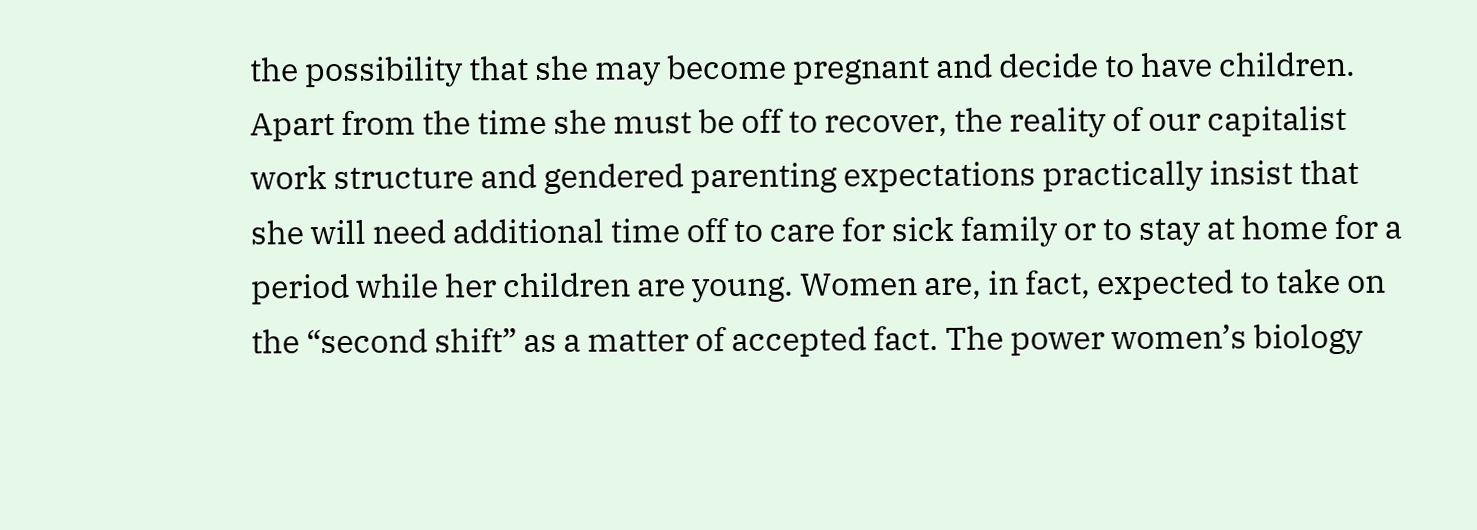the possibility that she may become pregnant and decide to have children. Apart from the time she must be off to recover, the reality of our capitalist work structure and gendered parenting expectations practically insist that she will need additional time off to care for sick family or to stay at home for a period while her children are young. Women are, in fact, expected to take on the “second shift” as a matter of accepted fact. The power women’s biology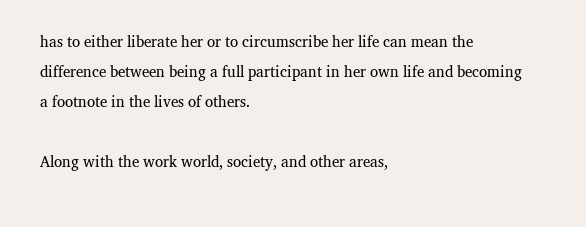has to either liberate her or to circumscribe her life can mean the difference between being a full participant in her own life and becoming a footnote in the lives of others.

Along with the work world, society, and other areas,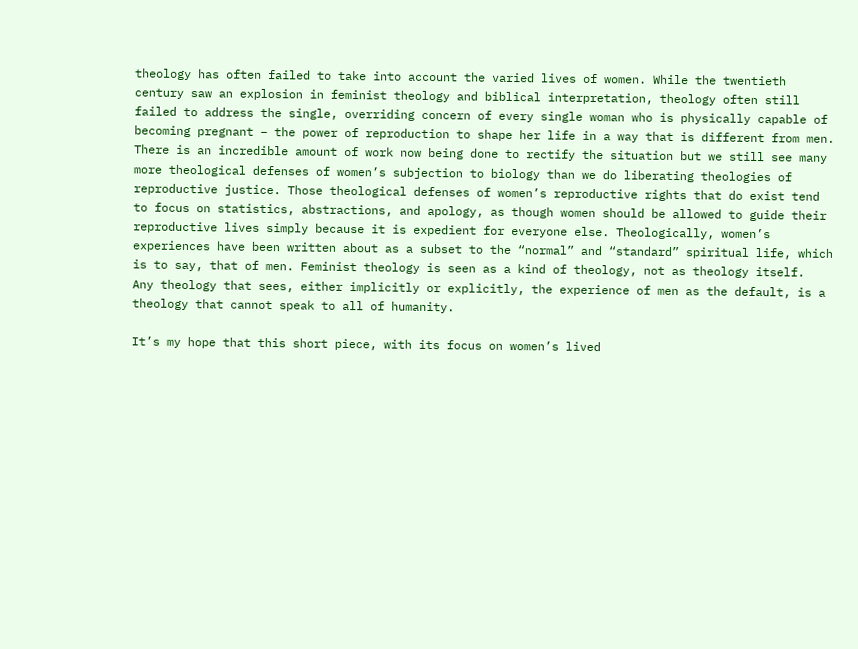theology has often failed to take into account the varied lives of women. While the twentieth century saw an explosion in feminist theology and biblical interpretation, theology often still failed to address the single, overriding concern of every single woman who is physically capable of becoming pregnant – the power of reproduction to shape her life in a way that is different from men. There is an incredible amount of work now being done to rectify the situation but we still see many more theological defenses of women’s subjection to biology than we do liberating theologies of reproductive justice. Those theological defenses of women’s reproductive rights that do exist tend to focus on statistics, abstractions, and apology, as though women should be allowed to guide their reproductive lives simply because it is expedient for everyone else. Theologically, women’s experiences have been written about as a subset to the “normal” and “standard” spiritual life, which is to say, that of men. Feminist theology is seen as a kind of theology, not as theology itself.  Any theology that sees, either implicitly or explicitly, the experience of men as the default, is a theology that cannot speak to all of humanity.

It’s my hope that this short piece, with its focus on women’s lived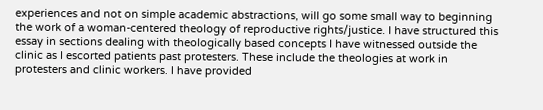experiences and not on simple academic abstractions, will go some small way to beginning the work of a woman-centered theology of reproductive rights/justice. I have structured this essay in sections dealing with theologically based concepts I have witnessed outside the clinic as I escorted patients past protesters. These include the theologies at work in protesters and clinic workers. I have provided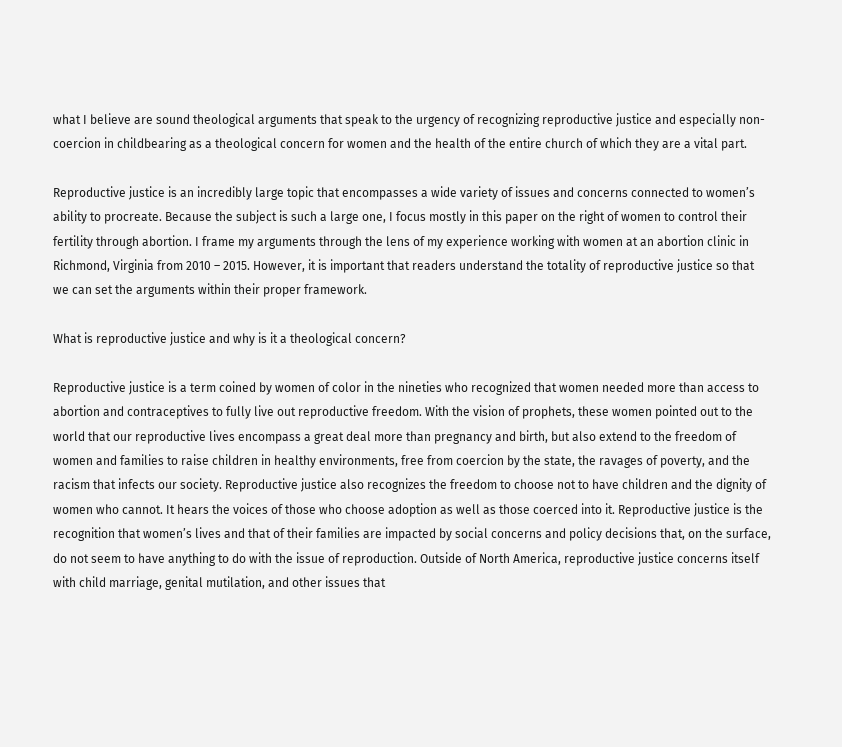what I believe are sound theological arguments that speak to the urgency of recognizing reproductive justice and especially non-coercion in childbearing as a theological concern for women and the health of the entire church of which they are a vital part.

Reproductive justice is an incredibly large topic that encompasses a wide variety of issues and concerns connected to women’s ability to procreate. Because the subject is such a large one, I focus mostly in this paper on the right of women to control their fertility through abortion. I frame my arguments through the lens of my experience working with women at an abortion clinic in Richmond, Virginia from 2010 – 2015. However, it is important that readers understand the totality of reproductive justice so that we can set the arguments within their proper framework.

What is reproductive justice and why is it a theological concern?

Reproductive justice is a term coined by women of color in the nineties who recognized that women needed more than access to abortion and contraceptives to fully live out reproductive freedom. With the vision of prophets, these women pointed out to the world that our reproductive lives encompass a great deal more than pregnancy and birth, but also extend to the freedom of women and families to raise children in healthy environments, free from coercion by the state, the ravages of poverty, and the racism that infects our society. Reproductive justice also recognizes the freedom to choose not to have children and the dignity of women who cannot. It hears the voices of those who choose adoption as well as those coerced into it. Reproductive justice is the recognition that women’s lives and that of their families are impacted by social concerns and policy decisions that, on the surface, do not seem to have anything to do with the issue of reproduction. Outside of North America, reproductive justice concerns itself with child marriage, genital mutilation, and other issues that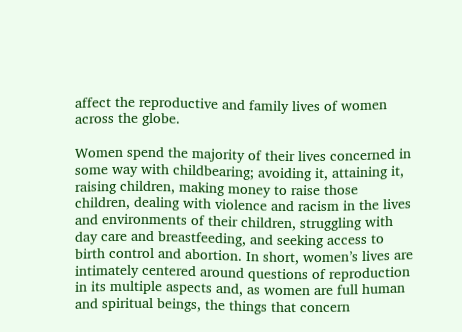affect the reproductive and family lives of women across the globe.

Women spend the majority of their lives concerned in some way with childbearing; avoiding it, attaining it, raising children, making money to raise those children, dealing with violence and racism in the lives and environments of their children, struggling with day care and breastfeeding, and seeking access to birth control and abortion. In short, women’s lives are intimately centered around questions of reproduction in its multiple aspects and, as women are full human and spiritual beings, the things that concern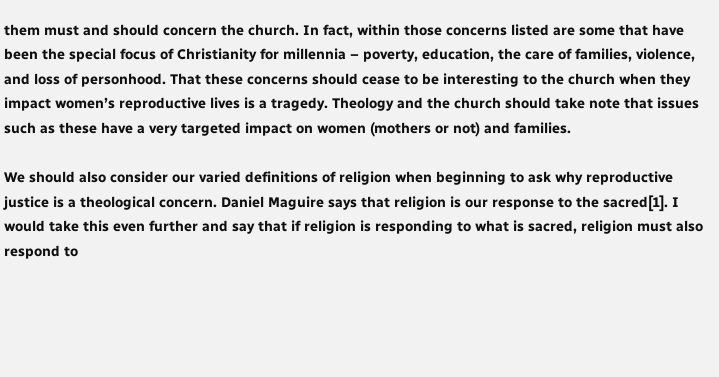them must and should concern the church. In fact, within those concerns listed are some that have been the special focus of Christianity for millennia – poverty, education, the care of families, violence, and loss of personhood. That these concerns should cease to be interesting to the church when they impact women’s reproductive lives is a tragedy. Theology and the church should take note that issues such as these have a very targeted impact on women (mothers or not) and families.

We should also consider our varied definitions of religion when beginning to ask why reproductive justice is a theological concern. Daniel Maguire says that religion is our response to the sacred[1]. I would take this even further and say that if religion is responding to what is sacred, religion must also respond to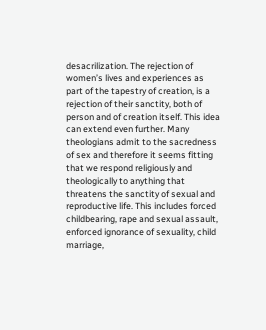desacrilization. The rejection of women’s lives and experiences as part of the tapestry of creation, is a rejection of their sanctity, both of person and of creation itself. This idea can extend even further. Many theologians admit to the sacredness of sex and therefore it seems fitting that we respond religiously and theologically to anything that threatens the sanctity of sexual and reproductive life. This includes forced childbearing, rape and sexual assault, enforced ignorance of sexuality, child marriage,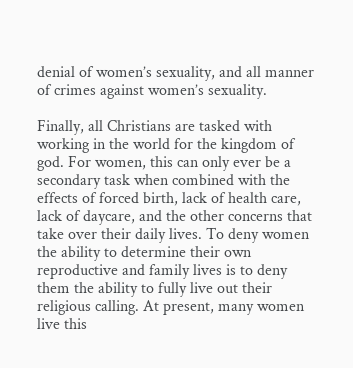denial of women’s sexuality, and all manner of crimes against women’s sexuality.

Finally, all Christians are tasked with working in the world for the kingdom of god. For women, this can only ever be a secondary task when combined with the effects of forced birth, lack of health care, lack of daycare, and the other concerns that take over their daily lives. To deny women the ability to determine their own reproductive and family lives is to deny them the ability to fully live out their religious calling. At present, many women live this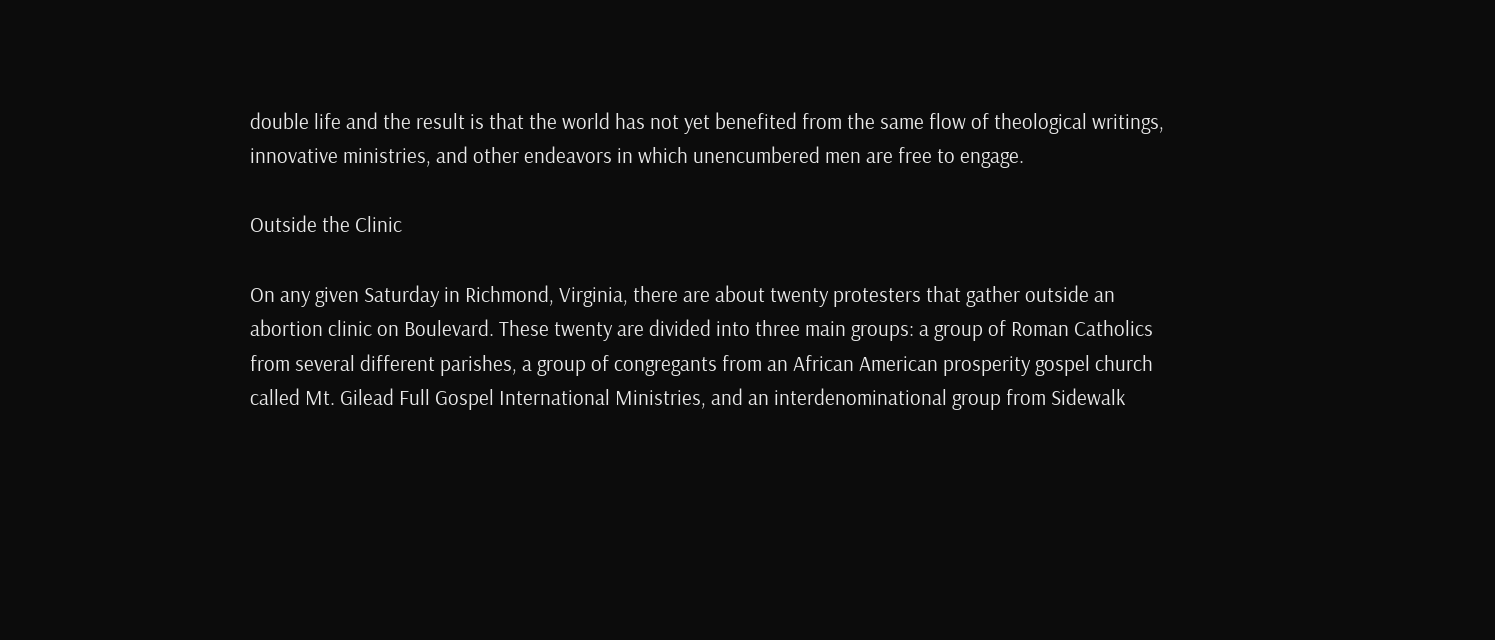double life and the result is that the world has not yet benefited from the same flow of theological writings, innovative ministries, and other endeavors in which unencumbered men are free to engage.

Outside the Clinic

On any given Saturday in Richmond, Virginia, there are about twenty protesters that gather outside an abortion clinic on Boulevard. These twenty are divided into three main groups: a group of Roman Catholics from several different parishes, a group of congregants from an African American prosperity gospel church called Mt. Gilead Full Gospel International Ministries, and an interdenominational group from Sidewalk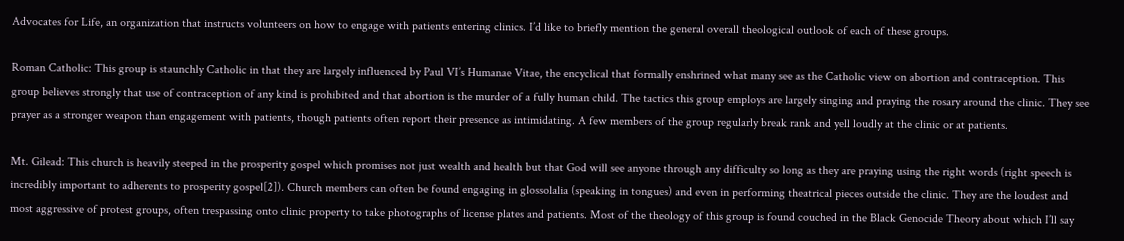Advocates for Life, an organization that instructs volunteers on how to engage with patients entering clinics. I’d like to briefly mention the general overall theological outlook of each of these groups.

Roman Catholic: This group is staunchly Catholic in that they are largely influenced by Paul VI’s Humanae Vitae, the encyclical that formally enshrined what many see as the Catholic view on abortion and contraception. This group believes strongly that use of contraception of any kind is prohibited and that abortion is the murder of a fully human child. The tactics this group employs are largely singing and praying the rosary around the clinic. They see prayer as a stronger weapon than engagement with patients, though patients often report their presence as intimidating. A few members of the group regularly break rank and yell loudly at the clinic or at patients.

Mt. Gilead: This church is heavily steeped in the prosperity gospel which promises not just wealth and health but that God will see anyone through any difficulty so long as they are praying using the right words (right speech is incredibly important to adherents to prosperity gospel[2]). Church members can often be found engaging in glossolalia (speaking in tongues) and even in performing theatrical pieces outside the clinic. They are the loudest and most aggressive of protest groups, often trespassing onto clinic property to take photographs of license plates and patients. Most of the theology of this group is found couched in the Black Genocide Theory about which I’ll say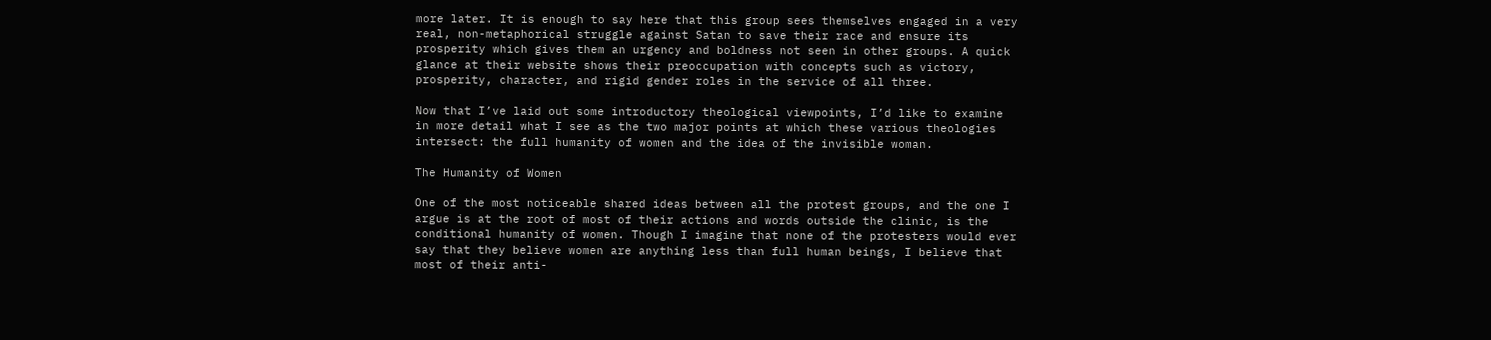more later. It is enough to say here that this group sees themselves engaged in a very real, non-metaphorical struggle against Satan to save their race and ensure its prosperity which gives them an urgency and boldness not seen in other groups. A quick glance at their website shows their preoccupation with concepts such as victory, prosperity, character, and rigid gender roles in the service of all three.

Now that I’ve laid out some introductory theological viewpoints, I’d like to examine in more detail what I see as the two major points at which these various theologies intersect: the full humanity of women and the idea of the invisible woman.

The Humanity of Women

One of the most noticeable shared ideas between all the protest groups, and the one I argue is at the root of most of their actions and words outside the clinic, is the conditional humanity of women. Though I imagine that none of the protesters would ever say that they believe women are anything less than full human beings, I believe that most of their anti-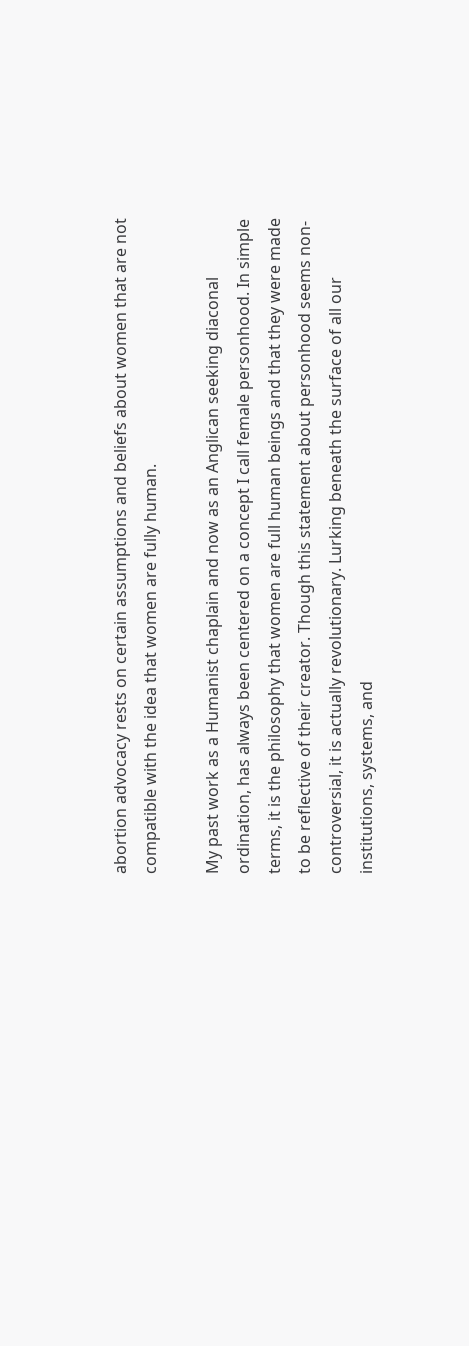abortion advocacy rests on certain assumptions and beliefs about women that are not compatible with the idea that women are fully human.

My past work as a Humanist chaplain and now as an Anglican seeking diaconal ordination, has always been centered on a concept I call female personhood. In simple terms, it is the philosophy that women are full human beings and that they were made to be reflective of their creator. Though this statement about personhood seems non-controversial, it is actually revolutionary. Lurking beneath the surface of all our institutions, systems, and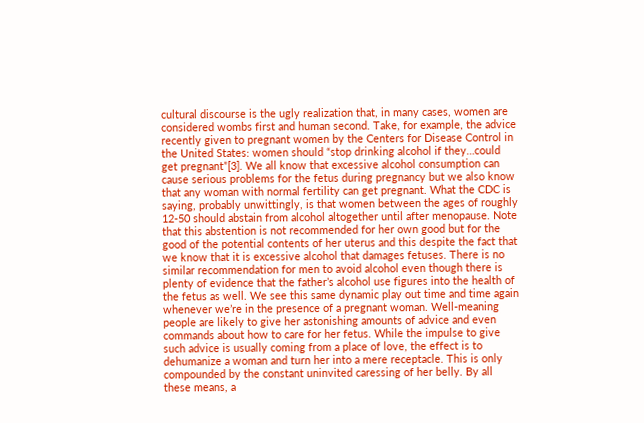cultural discourse is the ugly realization that, in many cases, women are considered wombs first and human second. Take, for example, the advice recently given to pregnant women by the Centers for Disease Control in the United States: women should “stop drinking alcohol if they…could get pregnant”[3]. We all know that excessive alcohol consumption can cause serious problems for the fetus during pregnancy but we also know that any woman with normal fertility can get pregnant. What the CDC is saying, probably unwittingly, is that women between the ages of roughly 12-50 should abstain from alcohol altogether until after menopause. Note that this abstention is not recommended for her own good but for the good of the potential contents of her uterus and this despite the fact that we know that it is excessive alcohol that damages fetuses. There is no similar recommendation for men to avoid alcohol even though there is plenty of evidence that the father’s alcohol use figures into the health of the fetus as well. We see this same dynamic play out time and time again whenever we’re in the presence of a pregnant woman. Well-meaning people are likely to give her astonishing amounts of advice and even commands about how to care for her fetus. While the impulse to give such advice is usually coming from a place of love, the effect is to dehumanize a woman and turn her into a mere receptacle. This is only compounded by the constant uninvited caressing of her belly. By all these means, a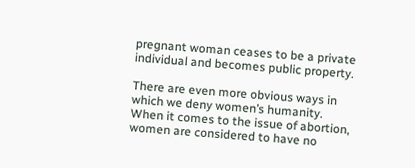pregnant woman ceases to be a private individual and becomes public property.

There are even more obvious ways in which we deny women’s humanity. When it comes to the issue of abortion, women are considered to have no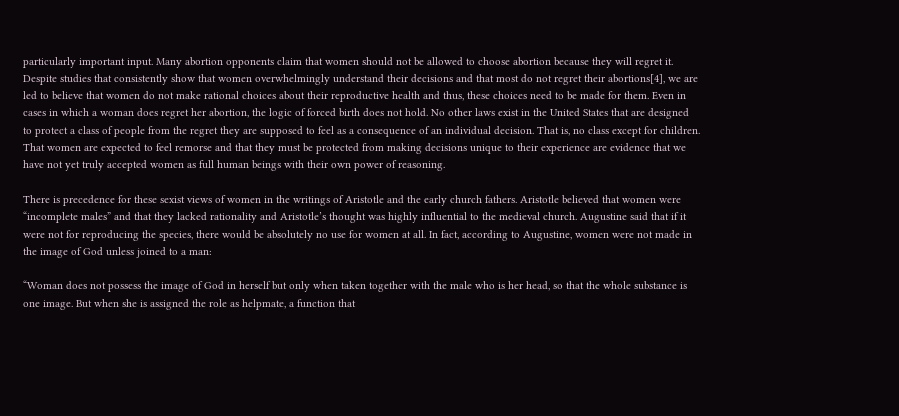particularly important input. Many abortion opponents claim that women should not be allowed to choose abortion because they will regret it. Despite studies that consistently show that women overwhelmingly understand their decisions and that most do not regret their abortions[4], we are led to believe that women do not make rational choices about their reproductive health and thus, these choices need to be made for them. Even in cases in which a woman does regret her abortion, the logic of forced birth does not hold. No other laws exist in the United States that are designed to protect a class of people from the regret they are supposed to feel as a consequence of an individual decision. That is, no class except for children. That women are expected to feel remorse and that they must be protected from making decisions unique to their experience are evidence that we have not yet truly accepted women as full human beings with their own power of reasoning.

There is precedence for these sexist views of women in the writings of Aristotle and the early church fathers. Aristotle believed that women were “incomplete males” and that they lacked rationality and Aristotle’s thought was highly influential to the medieval church. Augustine said that if it were not for reproducing the species, there would be absolutely no use for women at all. In fact, according to Augustine, women were not made in the image of God unless joined to a man:

“Woman does not possess the image of God in herself but only when taken together with the male who is her head, so that the whole substance is one image. But when she is assigned the role as helpmate, a function that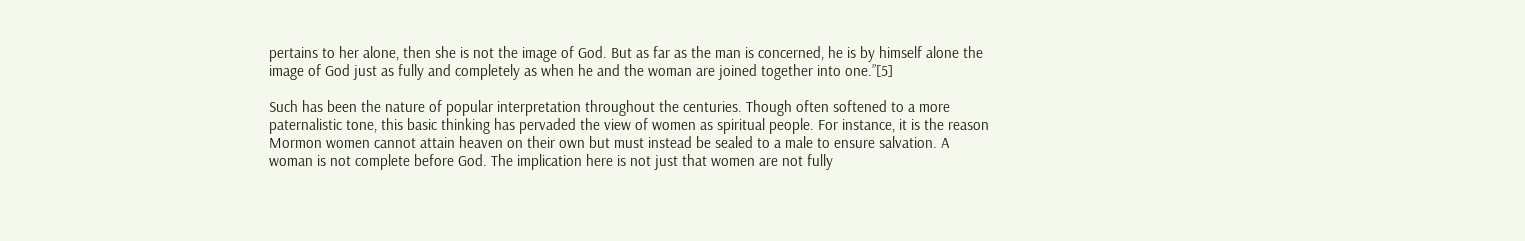pertains to her alone, then she is not the image of God. But as far as the man is concerned, he is by himself alone the image of God just as fully and completely as when he and the woman are joined together into one.”[5]

Such has been the nature of popular interpretation throughout the centuries. Though often softened to a more paternalistic tone, this basic thinking has pervaded the view of women as spiritual people. For instance, it is the reason Mormon women cannot attain heaven on their own but must instead be sealed to a male to ensure salvation. A woman is not complete before God. The implication here is not just that women are not fully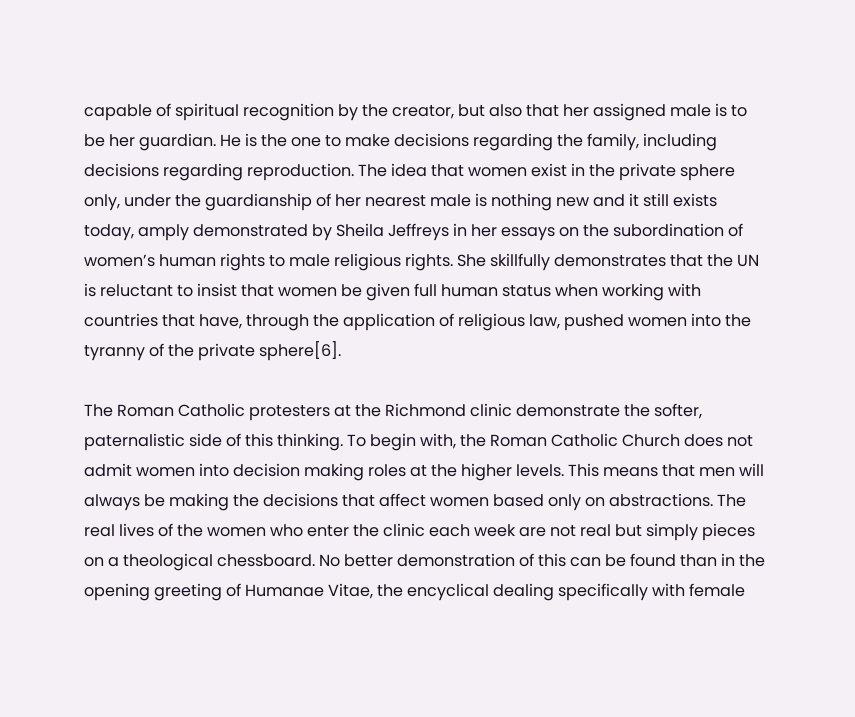capable of spiritual recognition by the creator, but also that her assigned male is to be her guardian. He is the one to make decisions regarding the family, including decisions regarding reproduction. The idea that women exist in the private sphere only, under the guardianship of her nearest male is nothing new and it still exists today, amply demonstrated by Sheila Jeffreys in her essays on the subordination of women’s human rights to male religious rights. She skillfully demonstrates that the UN is reluctant to insist that women be given full human status when working with countries that have, through the application of religious law, pushed women into the tyranny of the private sphere[6].

The Roman Catholic protesters at the Richmond clinic demonstrate the softer, paternalistic side of this thinking. To begin with, the Roman Catholic Church does not admit women into decision making roles at the higher levels. This means that men will always be making the decisions that affect women based only on abstractions. The real lives of the women who enter the clinic each week are not real but simply pieces on a theological chessboard. No better demonstration of this can be found than in the opening greeting of Humanae Vitae, the encyclical dealing specifically with female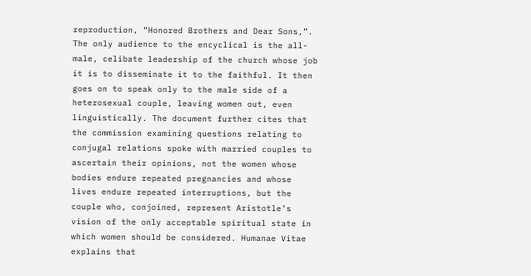reproduction, “Honored Brothers and Dear Sons,”. The only audience to the encyclical is the all-male, celibate leadership of the church whose job it is to disseminate it to the faithful. It then goes on to speak only to the male side of a heterosexual couple, leaving women out, even linguistically. The document further cites that the commission examining questions relating to conjugal relations spoke with married couples to ascertain their opinions, not the women whose bodies endure repeated pregnancies and whose lives endure repeated interruptions, but the couple who, conjoined, represent Aristotle’s vision of the only acceptable spiritual state in which women should be considered. Humanae Vitae explains that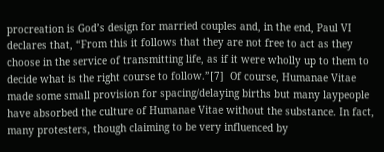procreation is God’s design for married couples and, in the end, Paul VI declares that, “From this it follows that they are not free to act as they choose in the service of transmitting life, as if it were wholly up to them to decide what is the right course to follow.”[7]  Of course, Humanae Vitae made some small provision for spacing/delaying births but many laypeople have absorbed the culture of Humanae Vitae without the substance. In fact, many protesters, though claiming to be very influenced by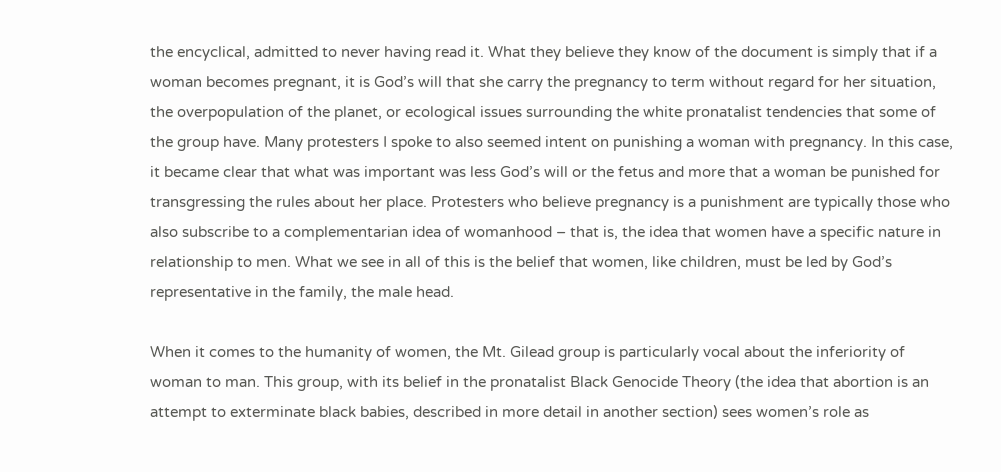the encyclical, admitted to never having read it. What they believe they know of the document is simply that if a woman becomes pregnant, it is God’s will that she carry the pregnancy to term without regard for her situation, the overpopulation of the planet, or ecological issues surrounding the white pronatalist tendencies that some of the group have. Many protesters I spoke to also seemed intent on punishing a woman with pregnancy. In this case, it became clear that what was important was less God’s will or the fetus and more that a woman be punished for transgressing the rules about her place. Protesters who believe pregnancy is a punishment are typically those who also subscribe to a complementarian idea of womanhood – that is, the idea that women have a specific nature in relationship to men. What we see in all of this is the belief that women, like children, must be led by God’s representative in the family, the male head.

When it comes to the humanity of women, the Mt. Gilead group is particularly vocal about the inferiority of woman to man. This group, with its belief in the pronatalist Black Genocide Theory (the idea that abortion is an attempt to exterminate black babies, described in more detail in another section) sees women’s role as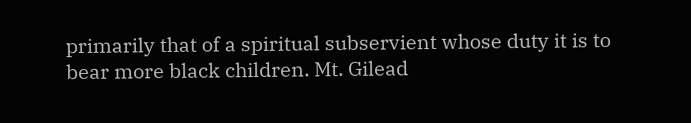primarily that of a spiritual subservient whose duty it is to bear more black children. Mt. Gilead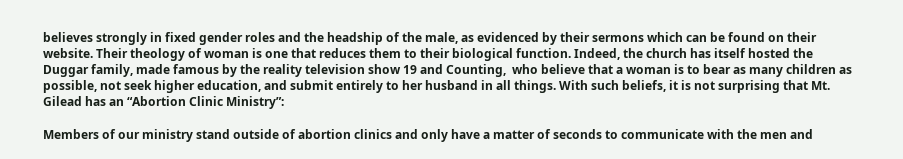believes strongly in fixed gender roles and the headship of the male, as evidenced by their sermons which can be found on their website. Their theology of woman is one that reduces them to their biological function. Indeed, the church has itself hosted the Duggar family, made famous by the reality television show 19 and Counting,  who believe that a woman is to bear as many children as possible, not seek higher education, and submit entirely to her husband in all things. With such beliefs, it is not surprising that Mt. Gilead has an “Abortion Clinic Ministry”:

Members of our ministry stand outside of abortion clinics and only have a matter of seconds to communicate with the men and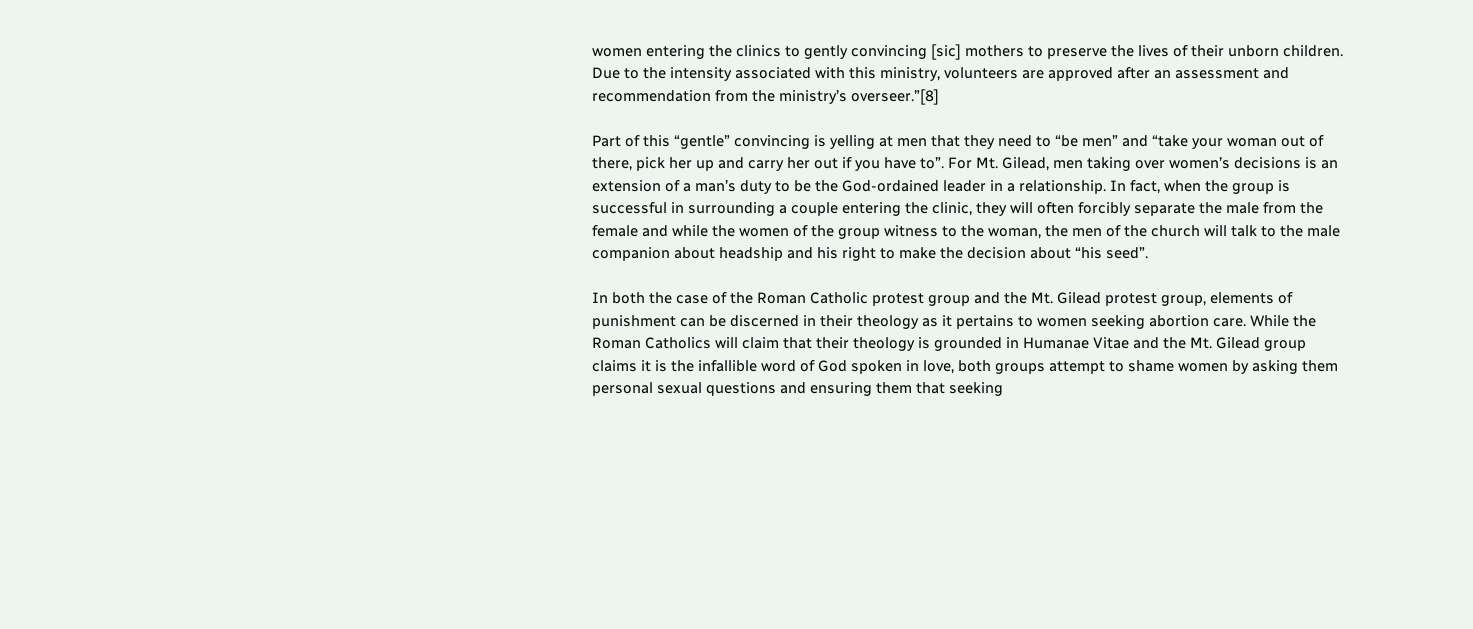women entering the clinics to gently convincing [sic] mothers to preserve the lives of their unborn children. Due to the intensity associated with this ministry, volunteers are approved after an assessment and recommendation from the ministry’s overseer.”[8]

Part of this “gentle” convincing is yelling at men that they need to “be men” and “take your woman out of there, pick her up and carry her out if you have to”. For Mt. Gilead, men taking over women’s decisions is an extension of a man’s duty to be the God-ordained leader in a relationship. In fact, when the group is successful in surrounding a couple entering the clinic, they will often forcibly separate the male from the female and while the women of the group witness to the woman, the men of the church will talk to the male companion about headship and his right to make the decision about “his seed”.

In both the case of the Roman Catholic protest group and the Mt. Gilead protest group, elements of punishment can be discerned in their theology as it pertains to women seeking abortion care. While the Roman Catholics will claim that their theology is grounded in Humanae Vitae and the Mt. Gilead group claims it is the infallible word of God spoken in love, both groups attempt to shame women by asking them personal sexual questions and ensuring them that seeking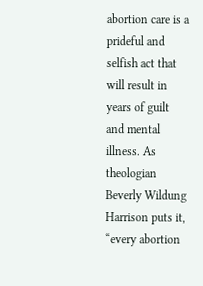abortion care is a prideful and selfish act that will result in years of guilt and mental illness. As theologian Beverly Wildung Harrison puts it, “every abortion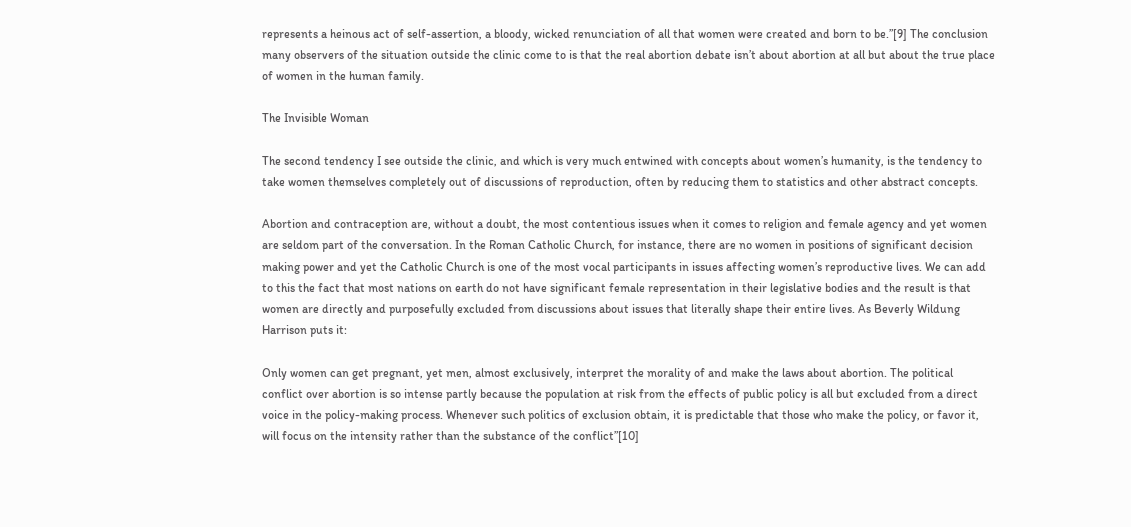represents a heinous act of self-assertion, a bloody, wicked renunciation of all that women were created and born to be.”[9] The conclusion many observers of the situation outside the clinic come to is that the real abortion debate isn’t about abortion at all but about the true place of women in the human family.

The Invisible Woman

The second tendency I see outside the clinic, and which is very much entwined with concepts about women’s humanity, is the tendency to take women themselves completely out of discussions of reproduction, often by reducing them to statistics and other abstract concepts.

Abortion and contraception are, without a doubt, the most contentious issues when it comes to religion and female agency and yet women are seldom part of the conversation. In the Roman Catholic Church, for instance, there are no women in positions of significant decision making power and yet the Catholic Church is one of the most vocal participants in issues affecting women’s reproductive lives. We can add to this the fact that most nations on earth do not have significant female representation in their legislative bodies and the result is that women are directly and purposefully excluded from discussions about issues that literally shape their entire lives. As Beverly Wildung Harrison puts it:

Only women can get pregnant, yet men, almost exclusively, interpret the morality of and make the laws about abortion. The political conflict over abortion is so intense partly because the population at risk from the effects of public policy is all but excluded from a direct voice in the policy-making process. Whenever such politics of exclusion obtain, it is predictable that those who make the policy, or favor it, will focus on the intensity rather than the substance of the conflict”[10]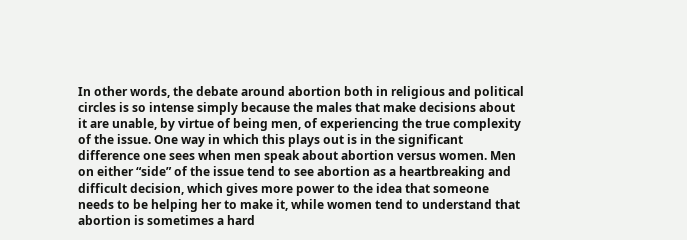In other words, the debate around abortion both in religious and political circles is so intense simply because the males that make decisions about it are unable, by virtue of being men, of experiencing the true complexity of the issue. One way in which this plays out is in the significant difference one sees when men speak about abortion versus women. Men on either “side” of the issue tend to see abortion as a heartbreaking and difficult decision, which gives more power to the idea that someone needs to be helping her to make it, while women tend to understand that abortion is sometimes a hard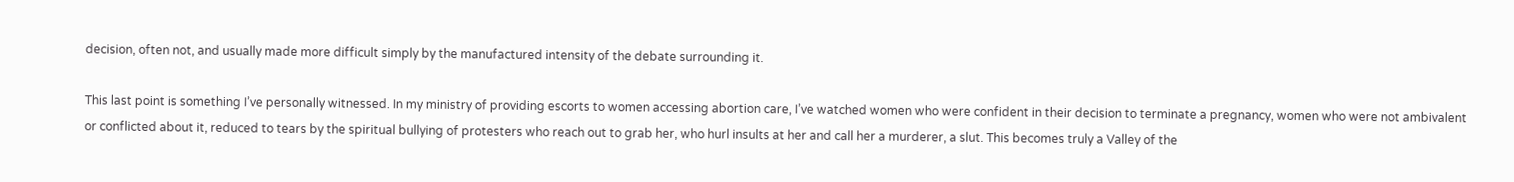decision, often not, and usually made more difficult simply by the manufactured intensity of the debate surrounding it.

This last point is something I’ve personally witnessed. In my ministry of providing escorts to women accessing abortion care, I’ve watched women who were confident in their decision to terminate a pregnancy, women who were not ambivalent or conflicted about it, reduced to tears by the spiritual bullying of protesters who reach out to grab her, who hurl insults at her and call her a murderer, a slut. This becomes truly a Valley of the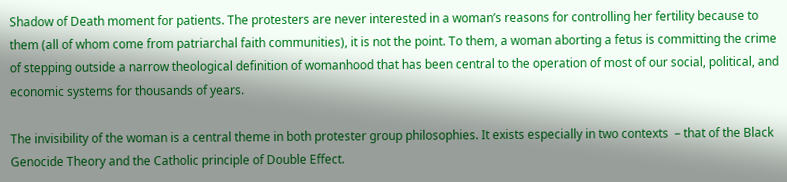Shadow of Death moment for patients. The protesters are never interested in a woman’s reasons for controlling her fertility because to them (all of whom come from patriarchal faith communities), it is not the point. To them, a woman aborting a fetus is committing the crime of stepping outside a narrow theological definition of womanhood that has been central to the operation of most of our social, political, and economic systems for thousands of years.

The invisibility of the woman is a central theme in both protester group philosophies. It exists especially in two contexts  – that of the Black Genocide Theory and the Catholic principle of Double Effect.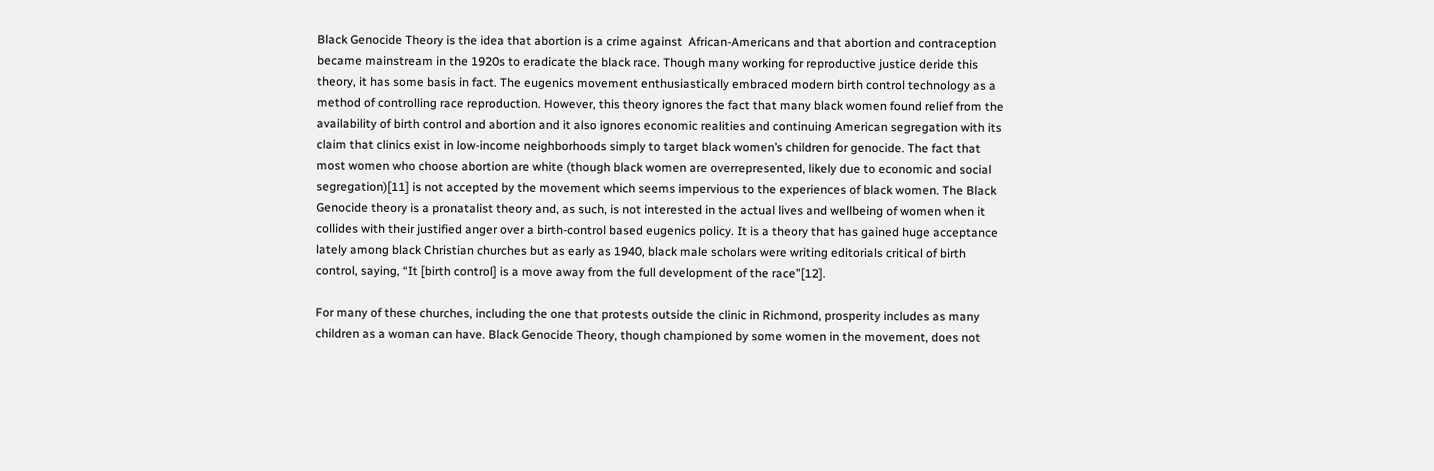Black Genocide Theory is the idea that abortion is a crime against  African-Americans and that abortion and contraception became mainstream in the 1920s to eradicate the black race. Though many working for reproductive justice deride this theory, it has some basis in fact. The eugenics movement enthusiastically embraced modern birth control technology as a method of controlling race reproduction. However, this theory ignores the fact that many black women found relief from the availability of birth control and abortion and it also ignores economic realities and continuing American segregation with its claim that clinics exist in low-income neighborhoods simply to target black women’s children for genocide. The fact that most women who choose abortion are white (though black women are overrepresented, likely due to economic and social segregation)[11] is not accepted by the movement which seems impervious to the experiences of black women. The Black Genocide theory is a pronatalist theory and, as such, is not interested in the actual lives and wellbeing of women when it collides with their justified anger over a birth-control based eugenics policy. It is a theory that has gained huge acceptance lately among black Christian churches but as early as 1940, black male scholars were writing editorials critical of birth control, saying, “It [birth control] is a move away from the full development of the race”[12].

For many of these churches, including the one that protests outside the clinic in Richmond, prosperity includes as many children as a woman can have. Black Genocide Theory, though championed by some women in the movement, does not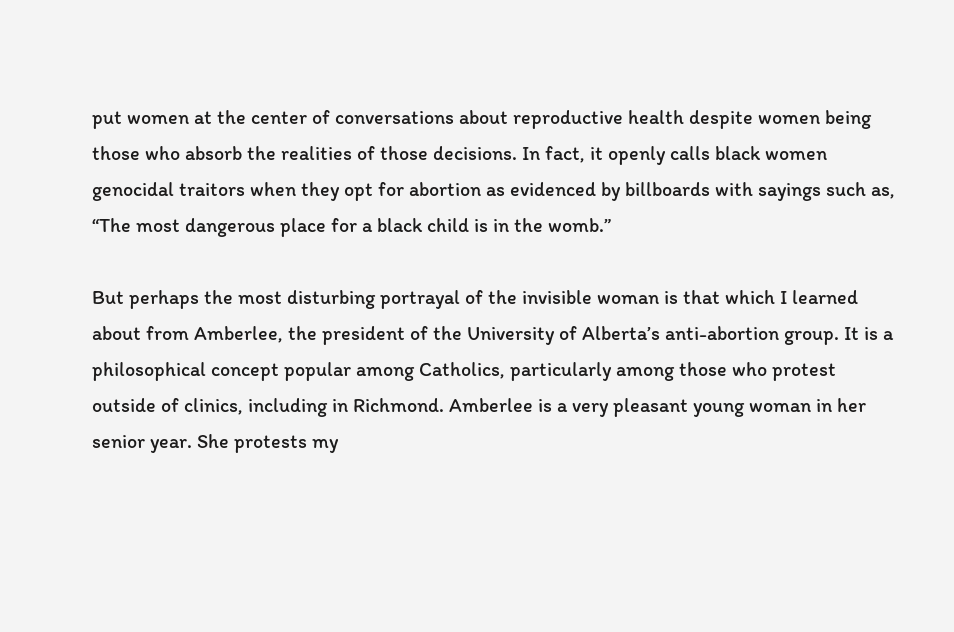put women at the center of conversations about reproductive health despite women being those who absorb the realities of those decisions. In fact, it openly calls black women genocidal traitors when they opt for abortion as evidenced by billboards with sayings such as, “The most dangerous place for a black child is in the womb.”

But perhaps the most disturbing portrayal of the invisible woman is that which I learned about from Amberlee, the president of the University of Alberta’s anti-abortion group. It is a philosophical concept popular among Catholics, particularly among those who protest outside of clinics, including in Richmond. Amberlee is a very pleasant young woman in her senior year. She protests my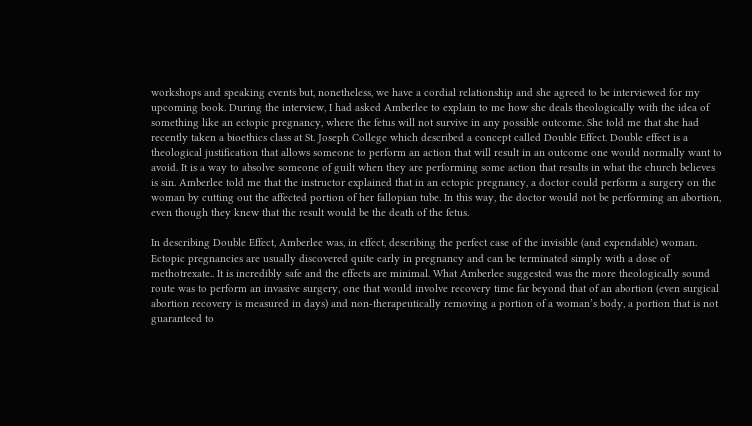workshops and speaking events but, nonetheless, we have a cordial relationship and she agreed to be interviewed for my upcoming book. During the interview, I had asked Amberlee to explain to me how she deals theologically with the idea of something like an ectopic pregnancy, where the fetus will not survive in any possible outcome. She told me that she had recently taken a bioethics class at St. Joseph College which described a concept called Double Effect. Double effect is a theological justification that allows someone to perform an action that will result in an outcome one would normally want to avoid. It is a way to absolve someone of guilt when they are performing some action that results in what the church believes is sin. Amberlee told me that the instructor explained that in an ectopic pregnancy, a doctor could perform a surgery on the woman by cutting out the affected portion of her fallopian tube. In this way, the doctor would not be performing an abortion, even though they knew that the result would be the death of the fetus.

In describing Double Effect, Amberlee was, in effect, describing the perfect case of the invisible (and expendable) woman. Ectopic pregnancies are usually discovered quite early in pregnancy and can be terminated simply with a dose of methotrexate.. It is incredibly safe and the effects are minimal. What Amberlee suggested was the more theologically sound route was to perform an invasive surgery, one that would involve recovery time far beyond that of an abortion (even surgical abortion recovery is measured in days) and non-therapeutically removing a portion of a woman’s body, a portion that is not guaranteed to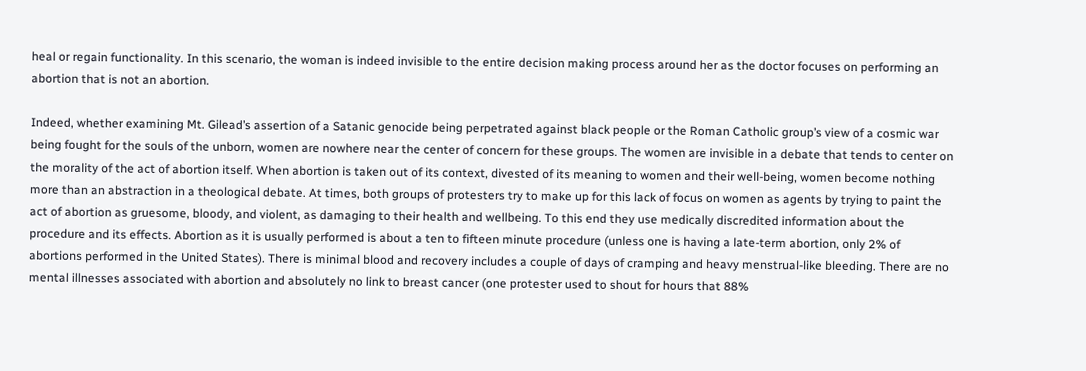heal or regain functionality. In this scenario, the woman is indeed invisible to the entire decision making process around her as the doctor focuses on performing an abortion that is not an abortion.

Indeed, whether examining Mt. Gilead’s assertion of a Satanic genocide being perpetrated against black people or the Roman Catholic group’s view of a cosmic war being fought for the souls of the unborn, women are nowhere near the center of concern for these groups. The women are invisible in a debate that tends to center on the morality of the act of abortion itself. When abortion is taken out of its context, divested of its meaning to women and their well-being, women become nothing more than an abstraction in a theological debate. At times, both groups of protesters try to make up for this lack of focus on women as agents by trying to paint the act of abortion as gruesome, bloody, and violent, as damaging to their health and wellbeing. To this end they use medically discredited information about the procedure and its effects. Abortion as it is usually performed is about a ten to fifteen minute procedure (unless one is having a late-term abortion, only 2% of abortions performed in the United States). There is minimal blood and recovery includes a couple of days of cramping and heavy menstrual-like bleeding. There are no mental illnesses associated with abortion and absolutely no link to breast cancer (one protester used to shout for hours that 88%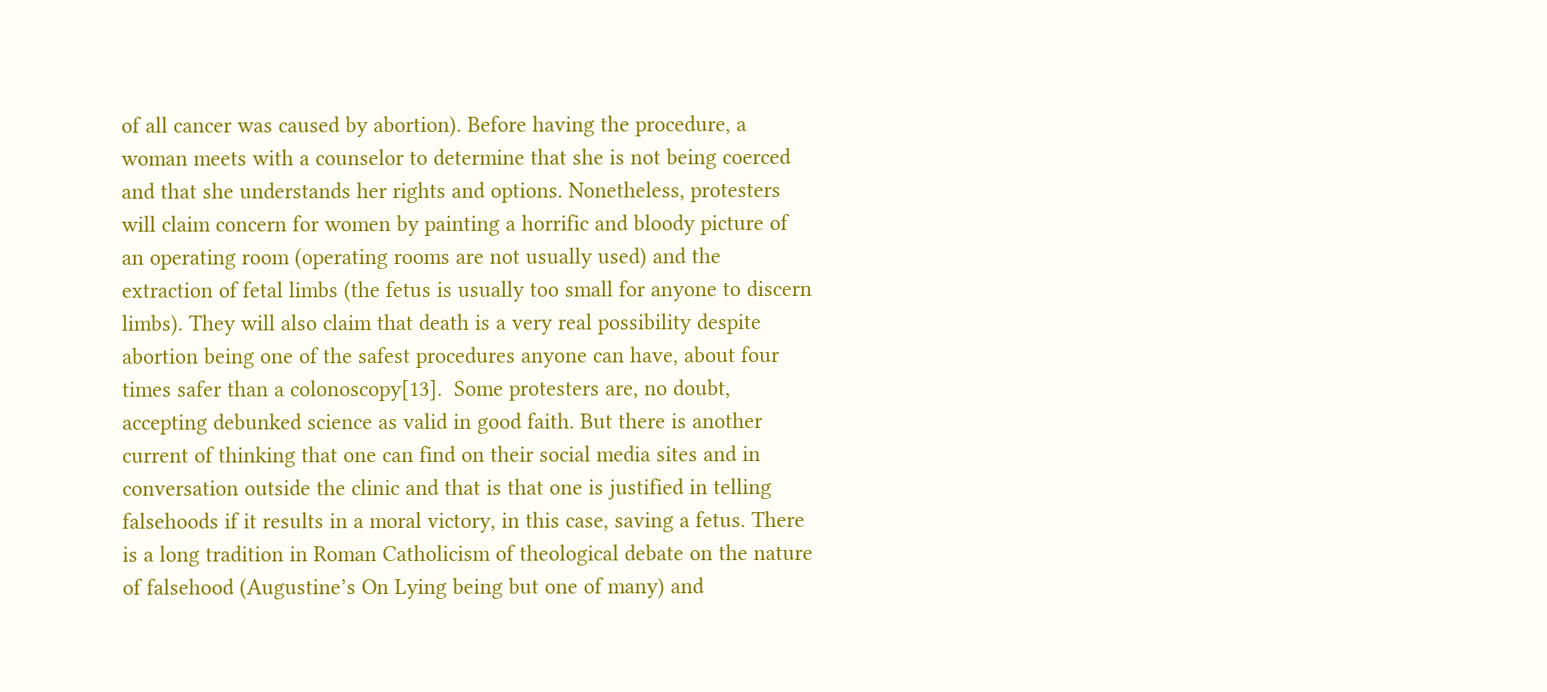of all cancer was caused by abortion). Before having the procedure, a woman meets with a counselor to determine that she is not being coerced and that she understands her rights and options. Nonetheless, protesters will claim concern for women by painting a horrific and bloody picture of an operating room (operating rooms are not usually used) and the extraction of fetal limbs (the fetus is usually too small for anyone to discern limbs). They will also claim that death is a very real possibility despite abortion being one of the safest procedures anyone can have, about four times safer than a colonoscopy[13].  Some protesters are, no doubt, accepting debunked science as valid in good faith. But there is another current of thinking that one can find on their social media sites and in conversation outside the clinic and that is that one is justified in telling falsehoods if it results in a moral victory, in this case, saving a fetus. There is a long tradition in Roman Catholicism of theological debate on the nature of falsehood (Augustine’s On Lying being but one of many) and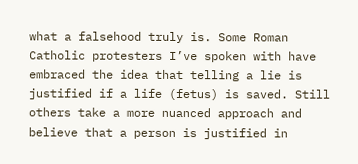what a falsehood truly is. Some Roman Catholic protesters I’ve spoken with have embraced the idea that telling a lie is justified if a life (fetus) is saved. Still others take a more nuanced approach and believe that a person is justified in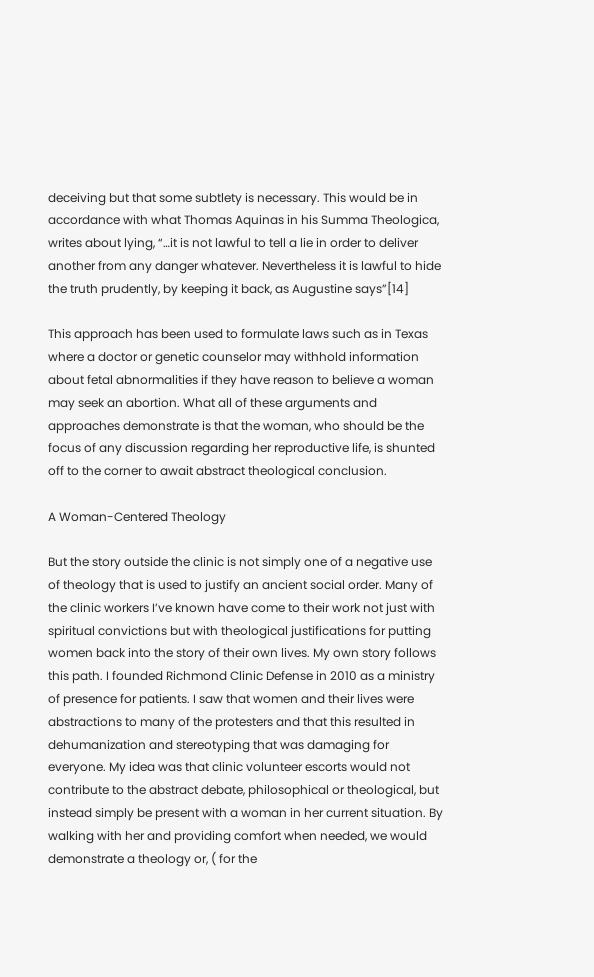deceiving but that some subtlety is necessary. This would be in accordance with what Thomas Aquinas in his Summa Theologica, writes about lying, “…it is not lawful to tell a lie in order to deliver another from any danger whatever. Nevertheless it is lawful to hide the truth prudently, by keeping it back, as Augustine says”[14]

This approach has been used to formulate laws such as in Texas where a doctor or genetic counselor may withhold information about fetal abnormalities if they have reason to believe a woman may seek an abortion. What all of these arguments and approaches demonstrate is that the woman, who should be the focus of any discussion regarding her reproductive life, is shunted off to the corner to await abstract theological conclusion.

A Woman-Centered Theology

But the story outside the clinic is not simply one of a negative use of theology that is used to justify an ancient social order. Many of the clinic workers I’ve known have come to their work not just with spiritual convictions but with theological justifications for putting women back into the story of their own lives. My own story follows this path. I founded Richmond Clinic Defense in 2010 as a ministry of presence for patients. I saw that women and their lives were abstractions to many of the protesters and that this resulted in dehumanization and stereotyping that was damaging for everyone. My idea was that clinic volunteer escorts would not contribute to the abstract debate, philosophical or theological, but instead simply be present with a woman in her current situation. By walking with her and providing comfort when needed, we would demonstrate a theology or, ( for the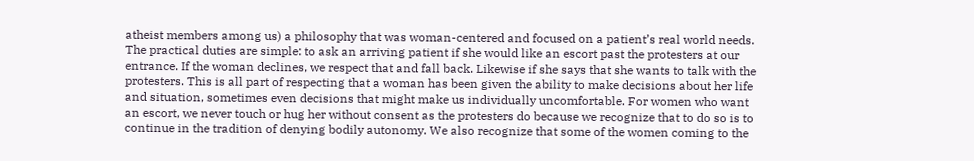atheist members among us) a philosophy that was woman-centered and focused on a patient’s real world needs. The practical duties are simple: to ask an arriving patient if she would like an escort past the protesters at our entrance. If the woman declines, we respect that and fall back. Likewise if she says that she wants to talk with the protesters. This is all part of respecting that a woman has been given the ability to make decisions about her life and situation, sometimes even decisions that might make us individually uncomfortable. For women who want an escort, we never touch or hug her without consent as the protesters do because we recognize that to do so is to continue in the tradition of denying bodily autonomy. We also recognize that some of the women coming to the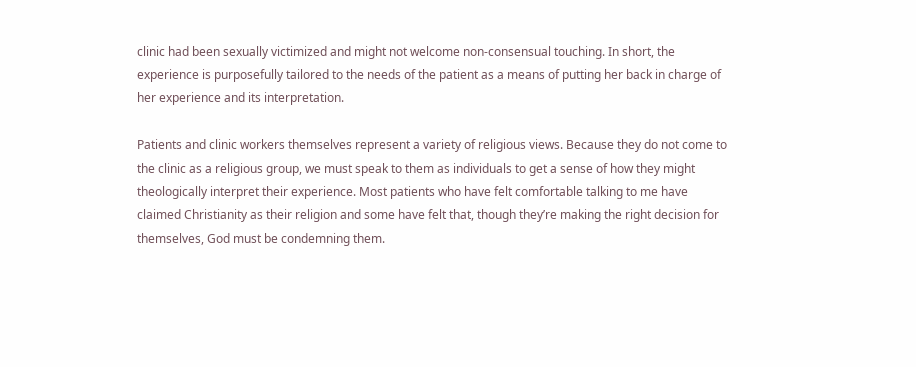clinic had been sexually victimized and might not welcome non-consensual touching. In short, the experience is purposefully tailored to the needs of the patient as a means of putting her back in charge of her experience and its interpretation.

Patients and clinic workers themselves represent a variety of religious views. Because they do not come to the clinic as a religious group, we must speak to them as individuals to get a sense of how they might theologically interpret their experience. Most patients who have felt comfortable talking to me have claimed Christianity as their religion and some have felt that, though they’re making the right decision for themselves, God must be condemning them.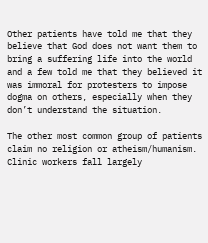Other patients have told me that they believe that God does not want them to bring a suffering life into the world and a few told me that they believed it was immoral for protesters to impose dogma on others, especially when they don’t understand the situation.

The other most common group of patients claim no religion or atheism/humanism. Clinic workers fall largely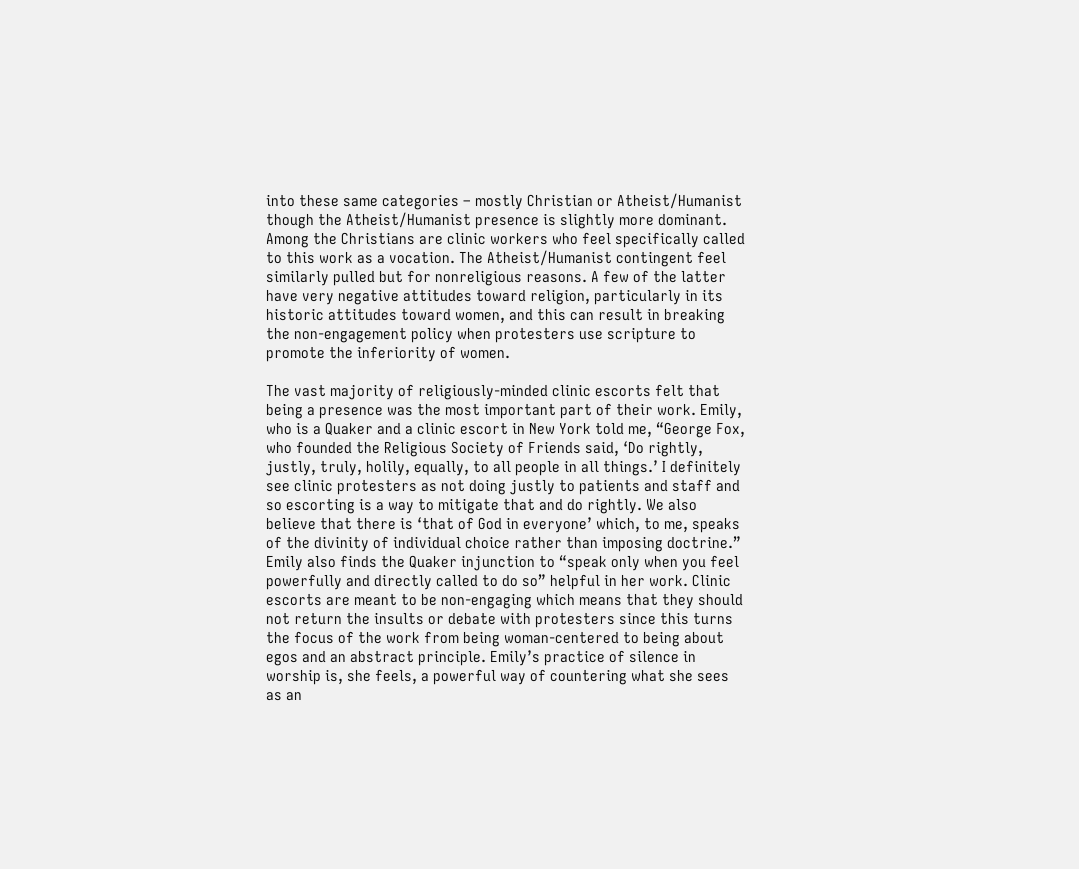into these same categories – mostly Christian or Atheist/Humanist though the Atheist/Humanist presence is slightly more dominant. Among the Christians are clinic workers who feel specifically called to this work as a vocation. The Atheist/Humanist contingent feel similarly pulled but for nonreligious reasons. A few of the latter have very negative attitudes toward religion, particularly in its historic attitudes toward women, and this can result in breaking the non-engagement policy when protesters use scripture to promote the inferiority of women.

The vast majority of religiously-minded clinic escorts felt that being a presence was the most important part of their work. Emily, who is a Quaker and a clinic escort in New York told me, “George Fox, who founded the Religious Society of Friends said, ‘Do rightly, justly, truly, holily, equally, to all people in all things.’ I definitely see clinic protesters as not doing justly to patients and staff and so escorting is a way to mitigate that and do rightly. We also believe that there is ‘that of God in everyone’ which, to me, speaks of the divinity of individual choice rather than imposing doctrine.” Emily also finds the Quaker injunction to “speak only when you feel powerfully and directly called to do so” helpful in her work. Clinic escorts are meant to be non-engaging which means that they should not return the insults or debate with protesters since this turns the focus of the work from being woman-centered to being about egos and an abstract principle. Emily’s practice of silence in worship is, she feels, a powerful way of countering what she sees as an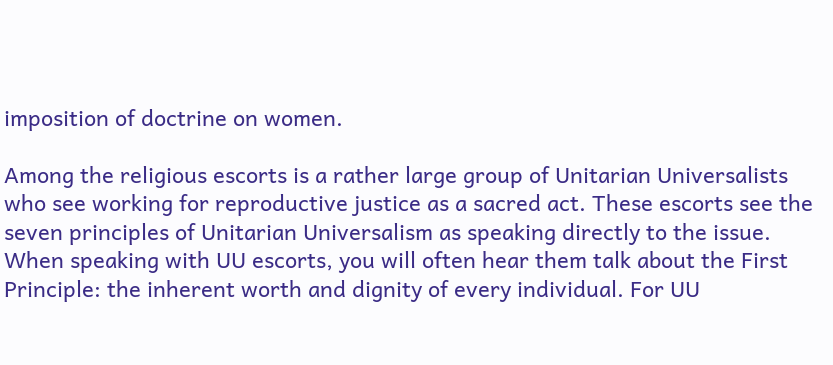imposition of doctrine on women.

Among the religious escorts is a rather large group of Unitarian Universalists who see working for reproductive justice as a sacred act. These escorts see the seven principles of Unitarian Universalism as speaking directly to the issue. When speaking with UU escorts, you will often hear them talk about the First Principle: the inherent worth and dignity of every individual. For UU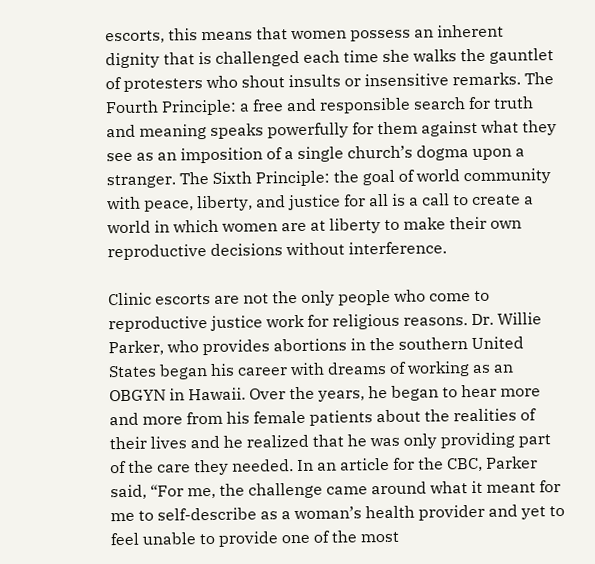escorts, this means that women possess an inherent dignity that is challenged each time she walks the gauntlet of protesters who shout insults or insensitive remarks. The Fourth Principle: a free and responsible search for truth and meaning speaks powerfully for them against what they see as an imposition of a single church’s dogma upon a stranger. The Sixth Principle: the goal of world community with peace, liberty, and justice for all is a call to create a world in which women are at liberty to make their own reproductive decisions without interference.

Clinic escorts are not the only people who come to reproductive justice work for religious reasons. Dr. Willie Parker, who provides abortions in the southern United States began his career with dreams of working as an OBGYN in Hawaii. Over the years, he began to hear more and more from his female patients about the realities of their lives and he realized that he was only providing part of the care they needed. In an article for the CBC, Parker said, “For me, the challenge came around what it meant for me to self-describe as a woman’s health provider and yet to feel unable to provide one of the most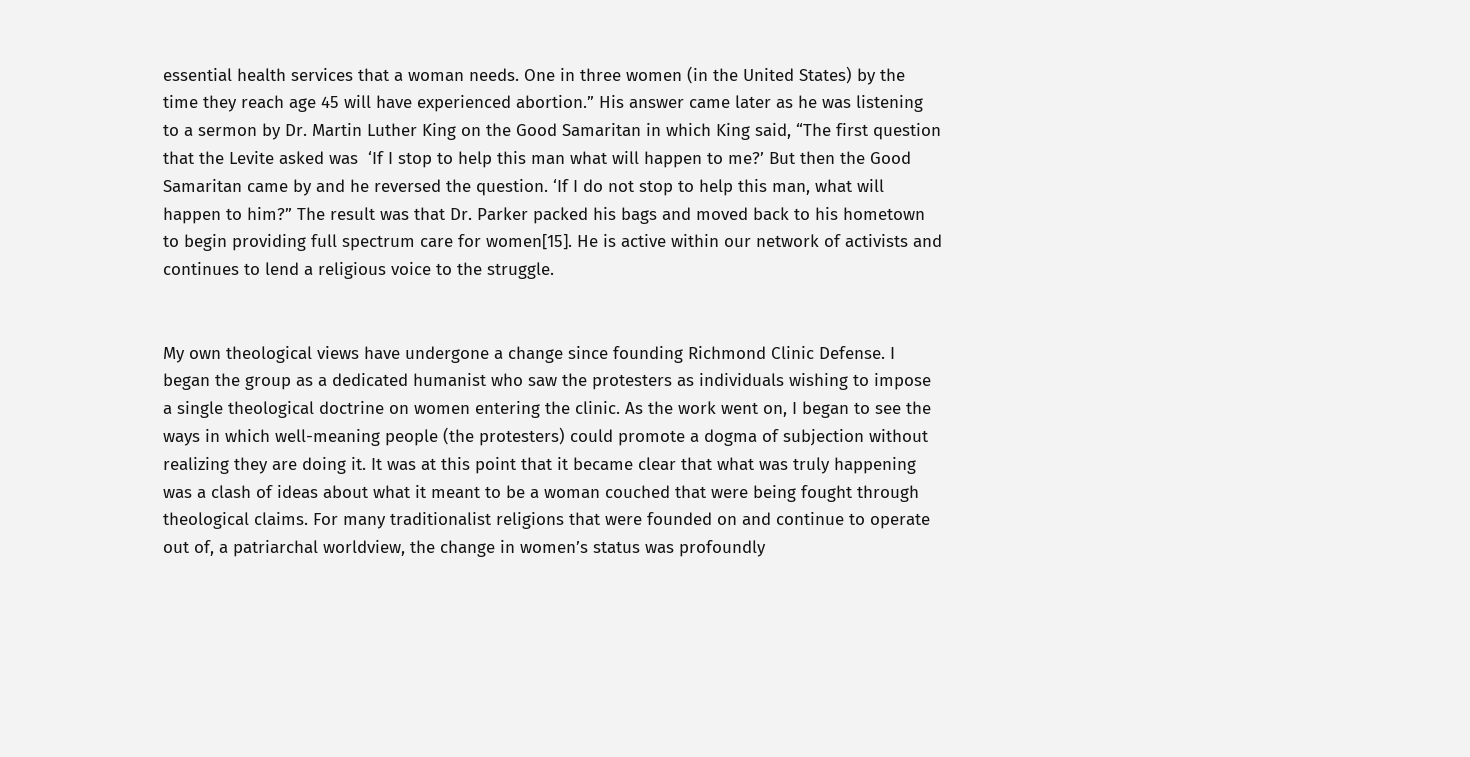essential health services that a woman needs. One in three women (in the United States) by the time they reach age 45 will have experienced abortion.” His answer came later as he was listening to a sermon by Dr. Martin Luther King on the Good Samaritan in which King said, “The first question that the Levite asked was  ‘If I stop to help this man what will happen to me?’ But then the Good Samaritan came by and he reversed the question. ‘If I do not stop to help this man, what will happen to him?” The result was that Dr. Parker packed his bags and moved back to his hometown to begin providing full spectrum care for women[15]. He is active within our network of activists and continues to lend a religious voice to the struggle.


My own theological views have undergone a change since founding Richmond Clinic Defense. I began the group as a dedicated humanist who saw the protesters as individuals wishing to impose a single theological doctrine on women entering the clinic. As the work went on, I began to see the ways in which well-meaning people (the protesters) could promote a dogma of subjection without realizing they are doing it. It was at this point that it became clear that what was truly happening was a clash of ideas about what it meant to be a woman couched that were being fought through theological claims. For many traditionalist religions that were founded on and continue to operate out of, a patriarchal worldview, the change in women’s status was profoundly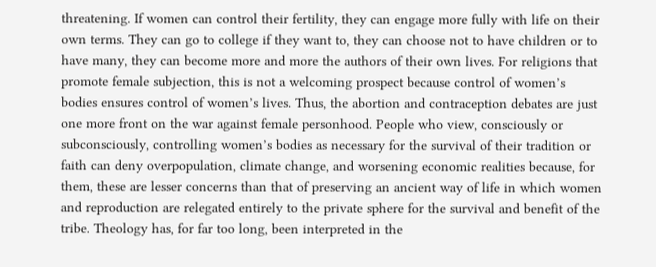threatening. If women can control their fertility, they can engage more fully with life on their own terms. They can go to college if they want to, they can choose not to have children or to have many, they can become more and more the authors of their own lives. For religions that promote female subjection, this is not a welcoming prospect because control of women’s bodies ensures control of women’s lives. Thus, the abortion and contraception debates are just one more front on the war against female personhood. People who view, consciously or subconsciously, controlling women’s bodies as necessary for the survival of their tradition or faith can deny overpopulation, climate change, and worsening economic realities because, for them, these are lesser concerns than that of preserving an ancient way of life in which women and reproduction are relegated entirely to the private sphere for the survival and benefit of the tribe. Theology has, for far too long, been interpreted in the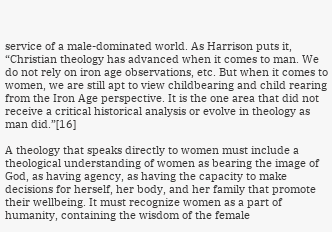service of a male-dominated world. As Harrison puts it, “Christian theology has advanced when it comes to man. We do not rely on iron age observations, etc. But when it comes to women, we are still apt to view childbearing and child rearing from the Iron Age perspective. It is the one area that did not receive a critical historical analysis or evolve in theology as man did.”[16]

A theology that speaks directly to women must include a theological understanding of women as bearing the image of God, as having agency, as having the capacity to make decisions for herself, her body, and her family that promote their wellbeing. It must recognize women as a part of humanity, containing the wisdom of the female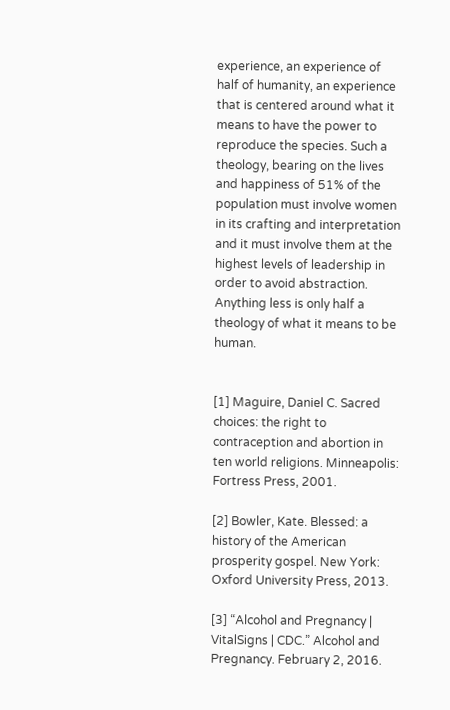experience, an experience of half of humanity, an experience that is centered around what it means to have the power to reproduce the species. Such a theology, bearing on the lives and happiness of 51% of the population must involve women in its crafting and interpretation and it must involve them at the highest levels of leadership in order to avoid abstraction. Anything less is only half a theology of what it means to be human.


[1] Maguire, Daniel C. Sacred choices: the right to contraception and abortion in ten world religions. Minneapolis: Fortress Press, 2001.

[2] Bowler, Kate. Blessed: a history of the American prosperity gospel. New York: Oxford University Press, 2013.

[3] “Alcohol and Pregnancy | VitalSigns | CDC.” Alcohol and Pregnancy. February 2, 2016.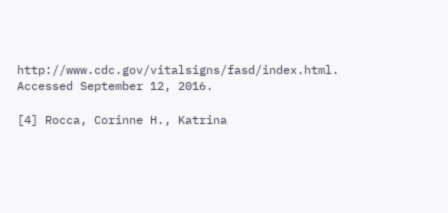http://www.cdc.gov/vitalsigns/fasd/index.html. Accessed September 12, 2016.

[4] Rocca, Corinne H., Katrina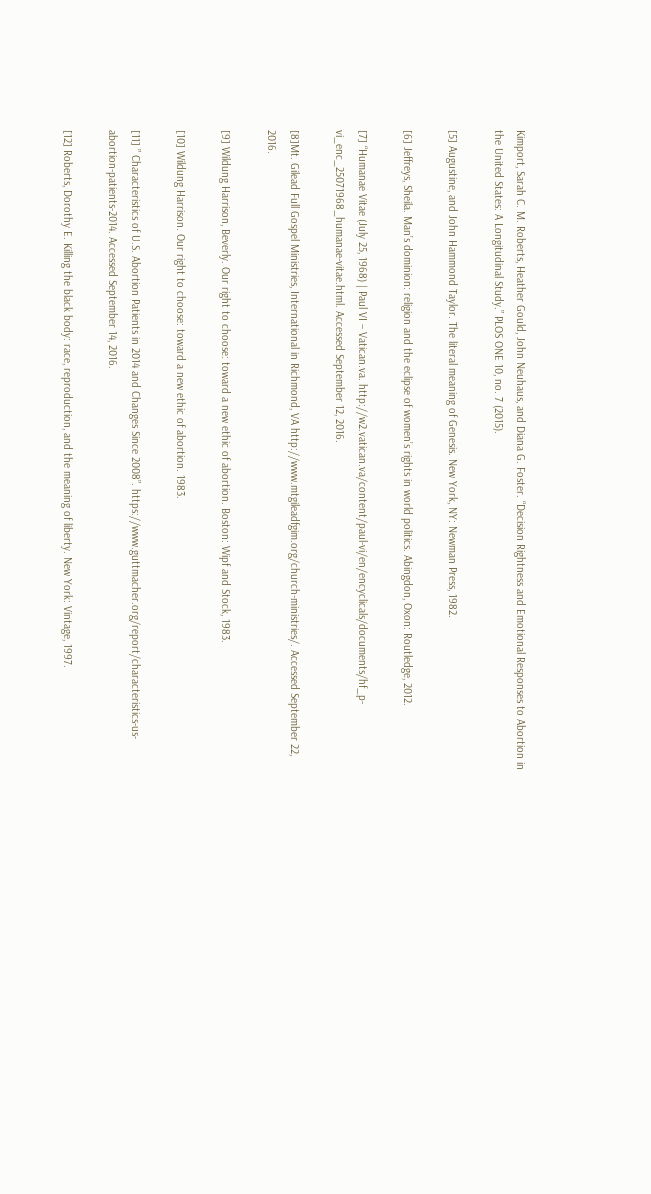Kimport, Sarah C. M. Roberts, Heather Gould, John Neuhaus, and Diana G. Foster. “Decision Rightness and Emotional Responses to Abortion in the United States: A Longitudinal Study.” PLOS ONE 10, no. 7 (2015).

[5] Augustine, and John Hammond Taylor. The literal meaning of Genesis. New York, NY: Newman Press, 1982.

[6] Jeffreys, Sheila. Man’s dominion: religion and the eclipse of women’s rights in world politics. Abingdon, Oxon: Routledge, 2012.

[7] “Humanae Vitae (July 25, 1968) | Paul VI – Vatican.va. http://w2.vatican.va/content/paul-vi/en/encyclicals/documents/hf_p-vi_enc_25071968_humanae-vitae.html. Accessed September 12, 2016.

[8]Mt. Gilead Full Gospel Ministries, International in Richmond, VA http://www.mtgileadfgim.org/church-ministries/. Accessed September 22, 2016.

[9] Wildung Harrison, Beverly. Our right to choose: toward a new ethic of abortion. Boston: Wipf and Stock, 1983.

[10] Wildung Harrison. Our right to choose: toward a new ethic of abortion. 1983.

[11] ” Characteristics of U.S. Abortion Patients in 2014 and Changes Since 2008”. https://www.guttmacher.org/report/characteristics-us-abortion-patients-2014. Accessed September 14, 2016.

[12] Roberts, Dorothy E. Killing the black body: race, reproduction, and the meaning of liberty. New York: Vintage, 1997.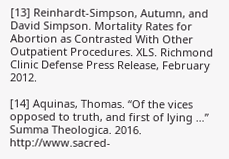[13] Reinhardt-Simpson, Autumn, and David Simpson. Mortality Rates for Abortion as Contrasted With Other Outpatient Procedures. XLS. Richmond Clinic Defense Press Release, February 2012.

[14] Aquinas, Thomas. “Of the vices opposed to truth, and first of lying …” Summa Theologica. 2016. http://www.sacred-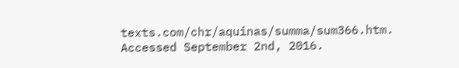texts.com/chr/aquinas/summa/sum366.htm. Accessed September 2nd, 2016.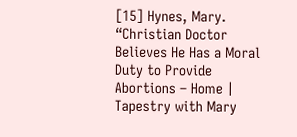[15] Hynes, Mary. “Christian Doctor Believes He Has a Moral Duty to Provide Abortions – Home | Tapestry with Mary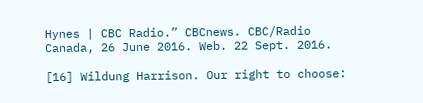Hynes | CBC Radio.” CBCnews. CBC/Radio Canada, 26 June 2016. Web. 22 Sept. 2016.

[16] Wildung Harrison. Our right to choose: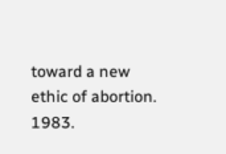toward a new ethic of abortion. 1983.